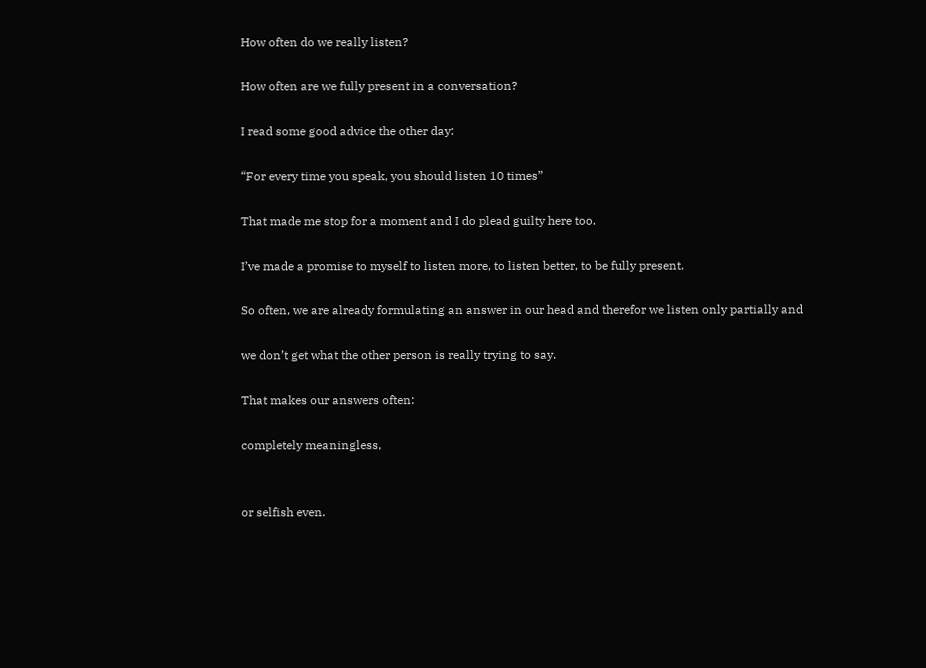How often do we really listen?

How often are we fully present in a conversation?

I read some good advice the other day:

“For every time you speak, you should listen 10 times”

That made me stop for a moment and I do plead guilty here too.

I’ve made a promise to myself to listen more, to listen better, to be fully present.

So often, we are already formulating an answer in our head and therefor we listen only partially and

we don’t get what the other person is really trying to say.

That makes our answers often:

completely meaningless,


or selfish even.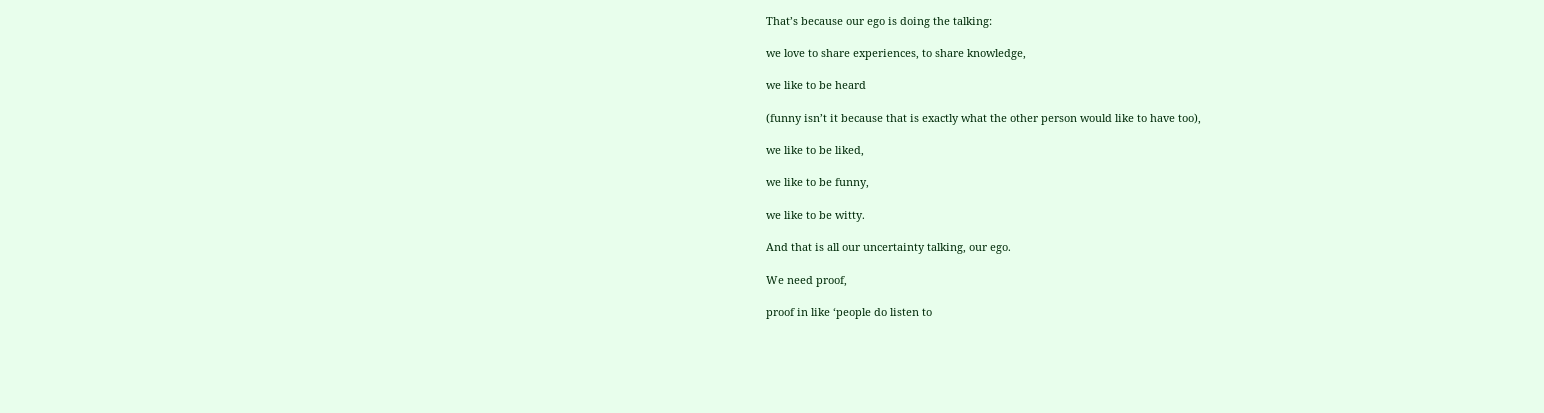That’s because our ego is doing the talking:

we love to share experiences, to share knowledge,

we like to be heard

(funny isn’t it because that is exactly what the other person would like to have too),

we like to be liked,

we like to be funny,

we like to be witty.

And that is all our uncertainty talking, our ego.

We need proof,

proof in like ‘people do listen to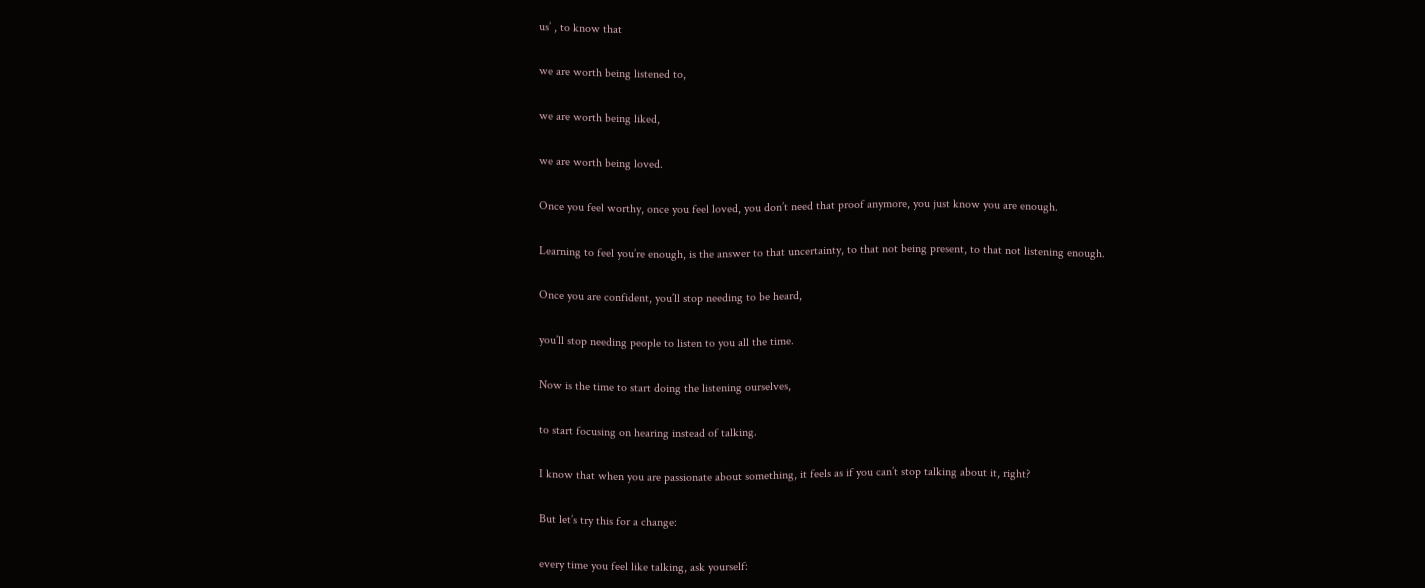us’ , to know that

we are worth being listened to,

we are worth being liked,

we are worth being loved.

Once you feel worthy, once you feel loved, you don’t need that proof anymore, you just know you are enough.

Learning to feel you’re enough, is the answer to that uncertainty, to that not being present, to that not listening enough.

Once you are confident, you’ll stop needing to be heard,

you’ll stop needing people to listen to you all the time.

Now is the time to start doing the listening ourselves,

to start focusing on hearing instead of talking.

I know that when you are passionate about something, it feels as if you can’t stop talking about it, right?

But let’s try this for a change:

every time you feel like talking, ask yourself: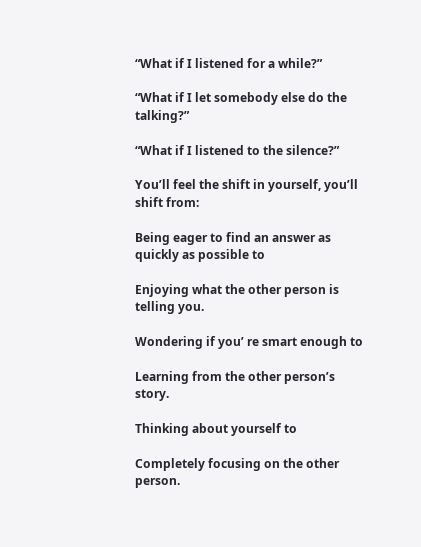“What if I listened for a while?”

“What if I let somebody else do the talking?”

“What if I listened to the silence?”

You’ll feel the shift in yourself, you’ll shift from:

Being eager to find an answer as quickly as possible to

Enjoying what the other person is telling you.

Wondering if you’ re smart enough to

Learning from the other person’s story.

Thinking about yourself to

Completely focusing on the other person.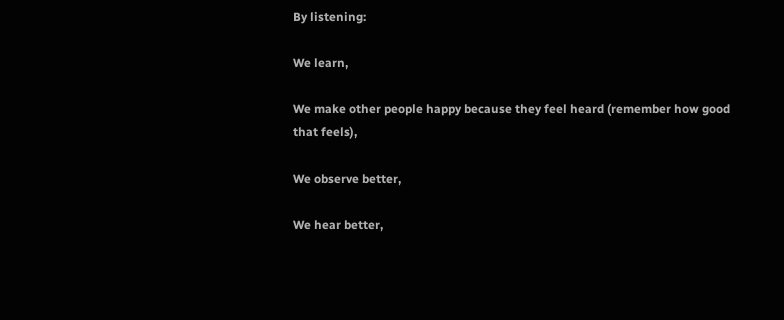By listening:

We learn,

We make other people happy because they feel heard (remember how good that feels),

We observe better,

We hear better,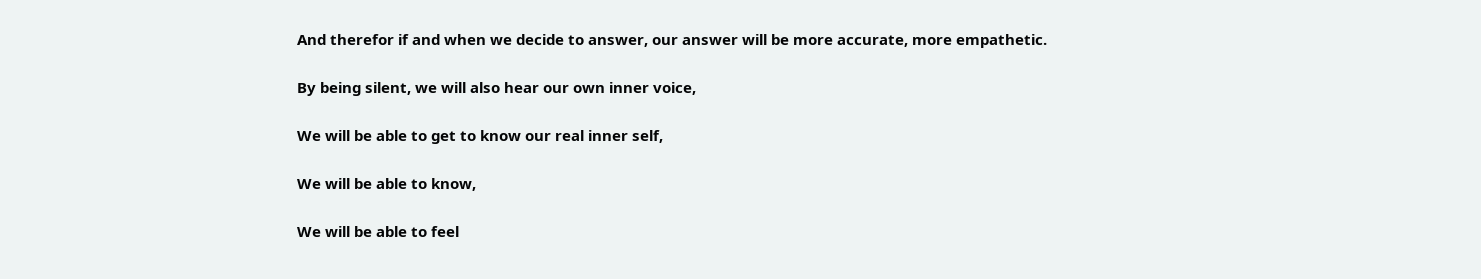And therefor if and when we decide to answer, our answer will be more accurate, more empathetic.

By being silent, we will also hear our own inner voice,

We will be able to get to know our real inner self,

We will be able to know,

We will be able to feel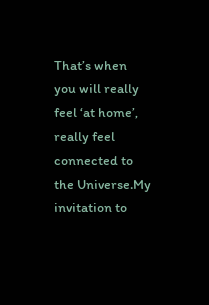That’s when you will really feel ‘at home’, really feel connected to the Universe.My invitation to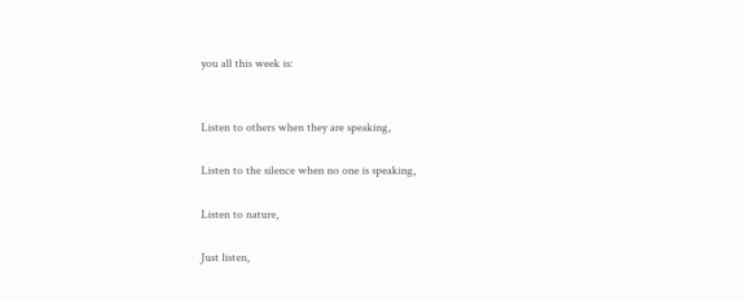you all this week is:


Listen to others when they are speaking,

Listen to the silence when no one is speaking,

Listen to nature,

Just listen,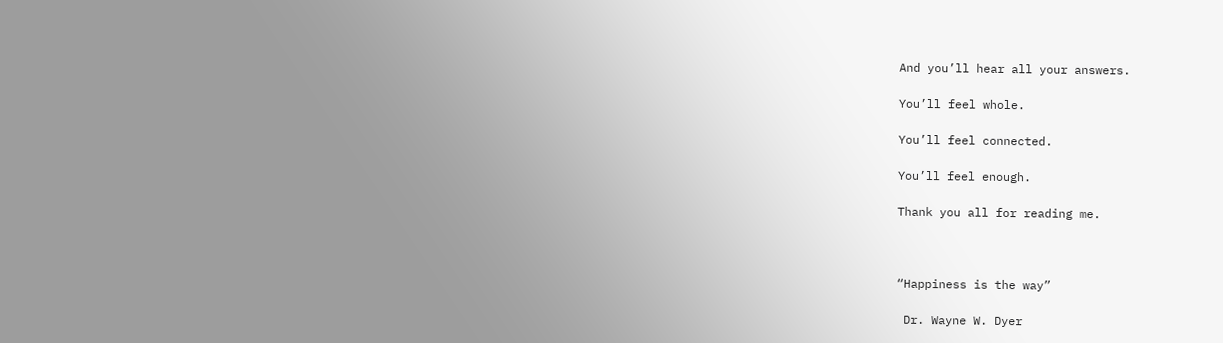And you’ll hear all your answers.

You’ll feel whole.

You’ll feel connected.

You’ll feel enough.

Thank you all for reading me.



“Happiness is the way”

 Dr. Wayne W. Dyer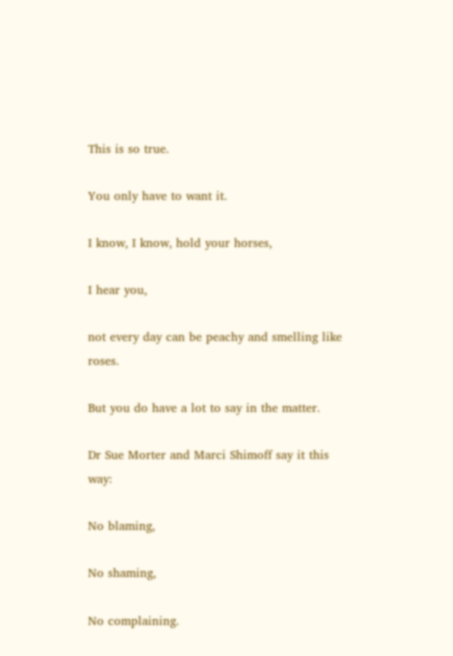This is so true.

You only have to want it.

I know, I know, hold your horses,

I hear you,

not every day can be peachy and smelling like roses.

But you do have a lot to say in the matter.

Dr Sue Morter and Marci Shimoff say it this way:

No blaming,

No shaming,

No complaining.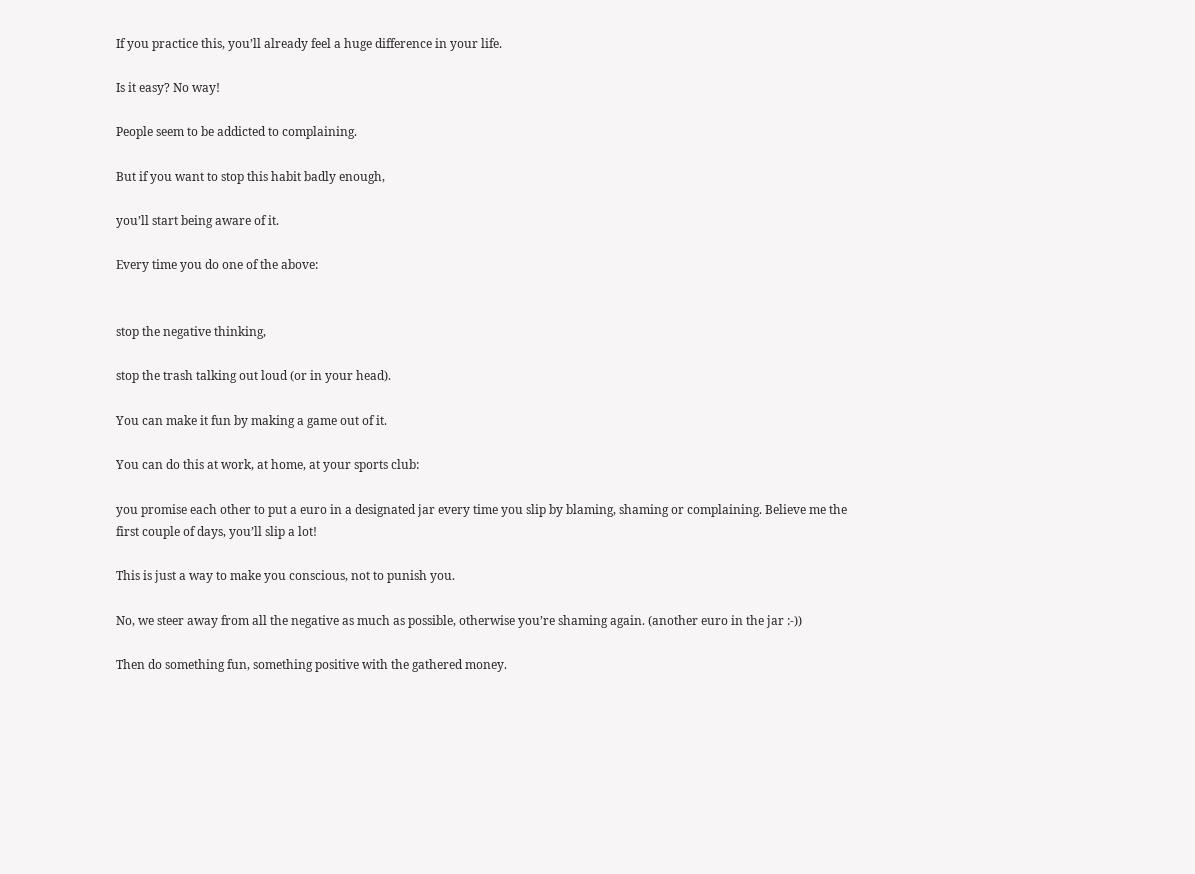If you practice this, you’ll already feel a huge difference in your life.

Is it easy? No way!

People seem to be addicted to complaining.

But if you want to stop this habit badly enough,

you’ll start being aware of it.

Every time you do one of the above:


stop the negative thinking,

stop the trash talking out loud (or in your head).

You can make it fun by making a game out of it.

You can do this at work, at home, at your sports club:

you promise each other to put a euro in a designated jar every time you slip by blaming, shaming or complaining. Believe me the first couple of days, you’ll slip a lot!

This is just a way to make you conscious, not to punish you.

No, we steer away from all the negative as much as possible, otherwise you’re shaming again. (another euro in the jar :-))

Then do something fun, something positive with the gathered money.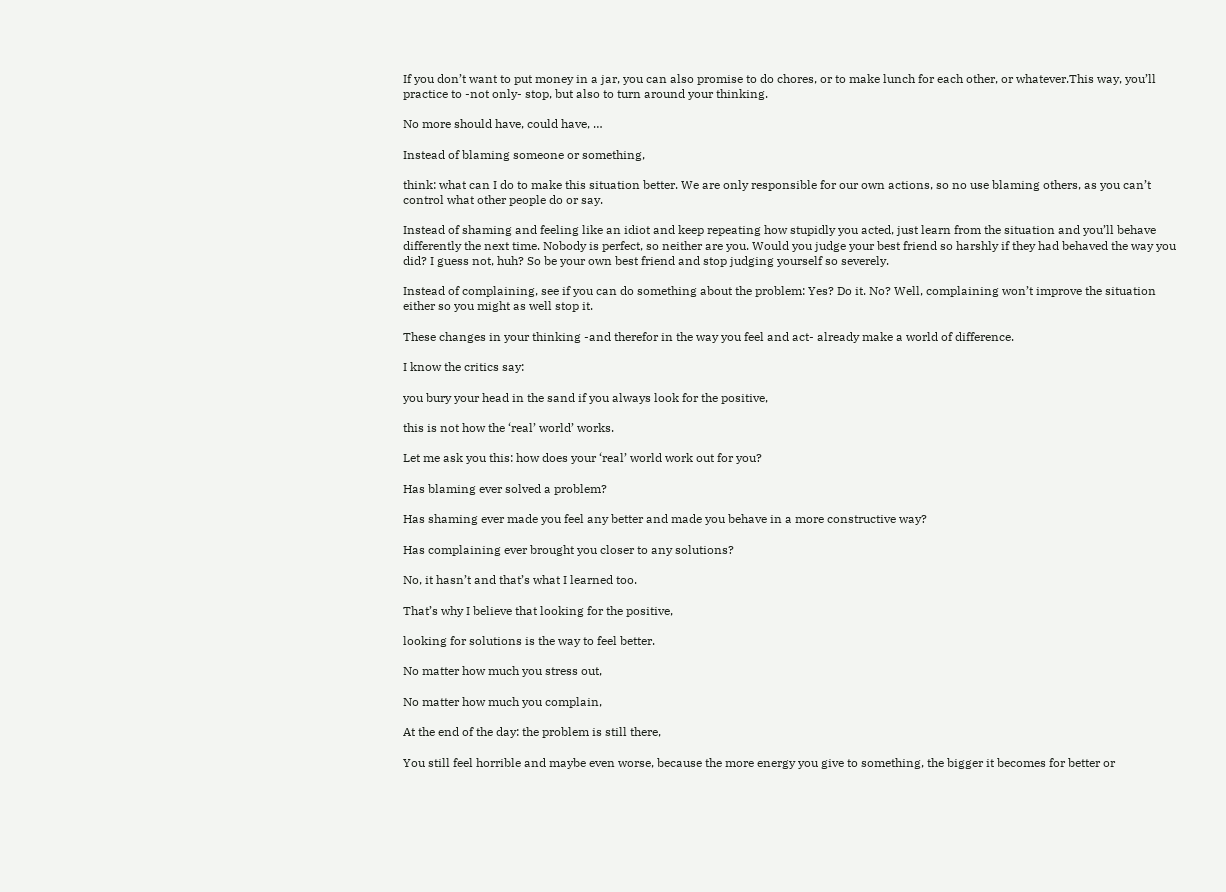If you don’t want to put money in a jar, you can also promise to do chores, or to make lunch for each other, or whatever.This way, you’ll practice to -not only- stop, but also to turn around your thinking.

No more should have, could have, …

Instead of blaming someone or something,

think: what can I do to make this situation better. We are only responsible for our own actions, so no use blaming others, as you can’t control what other people do or say.

Instead of shaming and feeling like an idiot and keep repeating how stupidly you acted, just learn from the situation and you’ll behave differently the next time. Nobody is perfect, so neither are you. Would you judge your best friend so harshly if they had behaved the way you did? I guess not, huh? So be your own best friend and stop judging yourself so severely.

Instead of complaining, see if you can do something about the problem: Yes? Do it. No? Well, complaining won’t improve the situation either so you might as well stop it.

These changes in your thinking -and therefor in the way you feel and act- already make a world of difference.

I know the critics say:

you bury your head in the sand if you always look for the positive,

this is not how the ‘real’ world’ works.

Let me ask you this: how does your ‘real’ world work out for you?

Has blaming ever solved a problem?

Has shaming ever made you feel any better and made you behave in a more constructive way?

Has complaining ever brought you closer to any solutions?

No, it hasn’t and that’s what I learned too.

That’s why I believe that looking for the positive,

looking for solutions is the way to feel better.

No matter how much you stress out,

No matter how much you complain,

At the end of the day: the problem is still there,

You still feel horrible and maybe even worse, because the more energy you give to something, the bigger it becomes for better or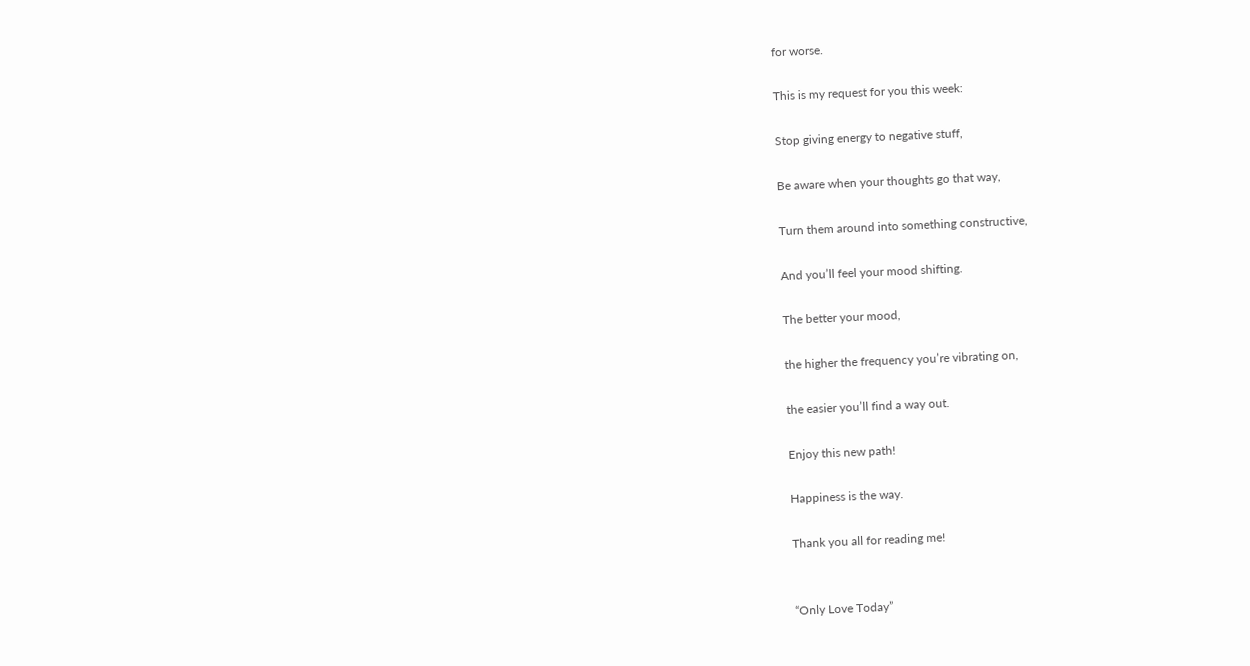for worse.

This is my request for you this week:

Stop giving energy to negative stuff,

Be aware when your thoughts go that way,

Turn them around into something constructive,

And you’ll feel your mood shifting.

The better your mood,

the higher the frequency you’re vibrating on,

the easier you’ll find a way out.

Enjoy this new path!

Happiness is the way.

Thank you all for reading me!


“Only Love Today”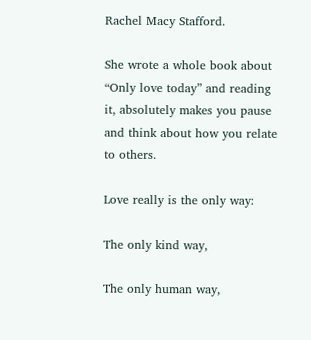Rachel Macy Stafford.

She wrote a whole book about “Only love today” and reading it, absolutely makes you pause and think about how you relate to others.

Love really is the only way:

The only kind way,

The only human way,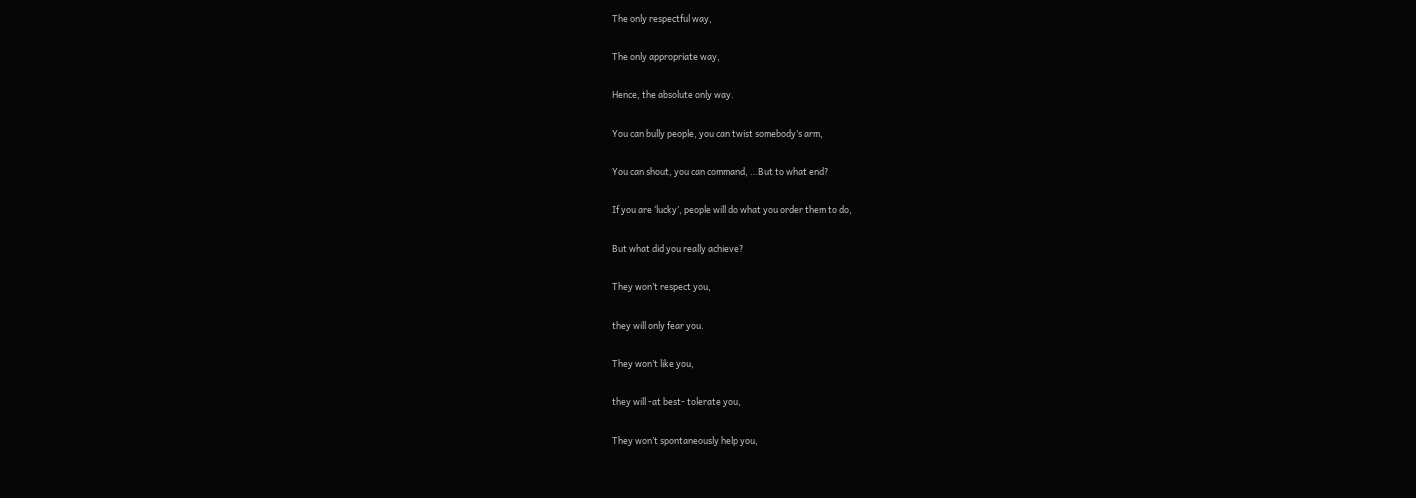The only respectful way,

The only appropriate way,

Hence, the absolute only way.

You can bully people, you can twist somebody’s arm,

You can shout, you can command, …But to what end?

If you are ‘lucky’, people will do what you order them to do,

But what did you really achieve?

They won’t respect you,

they will only fear you.

They won’t like you,

they will -at best- tolerate you,

They won’t spontaneously help you,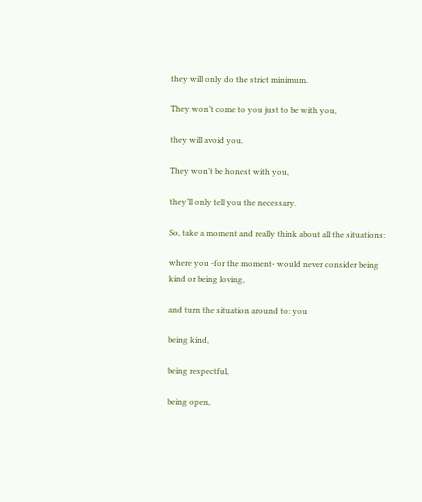they will only do the strict minimum.

They won’t come to you just to be with you,

they will avoid you.

They won’t be honest with you,

they’ll only tell you the necessary.

So, take a moment and really think about all the situations:

where you -for the moment- would never consider being kind or being loving,

and turn the situation around to: you

being kind,

being respectful,

being open,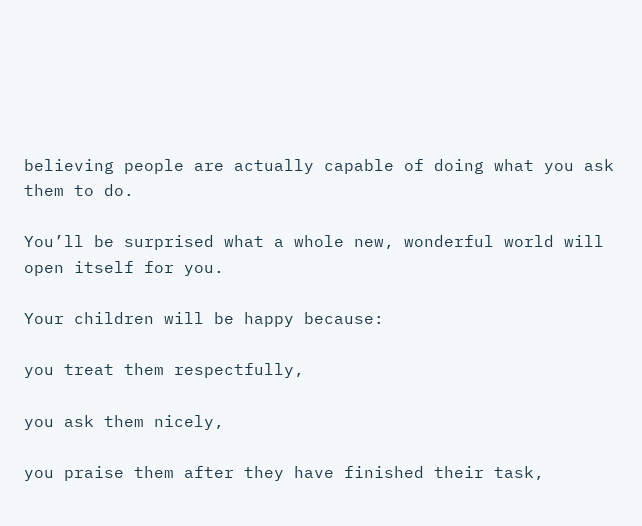believing people are actually capable of doing what you ask them to do.

You’ll be surprised what a whole new, wonderful world will open itself for you.

Your children will be happy because:

you treat them respectfully,

you ask them nicely,

you praise them after they have finished their task,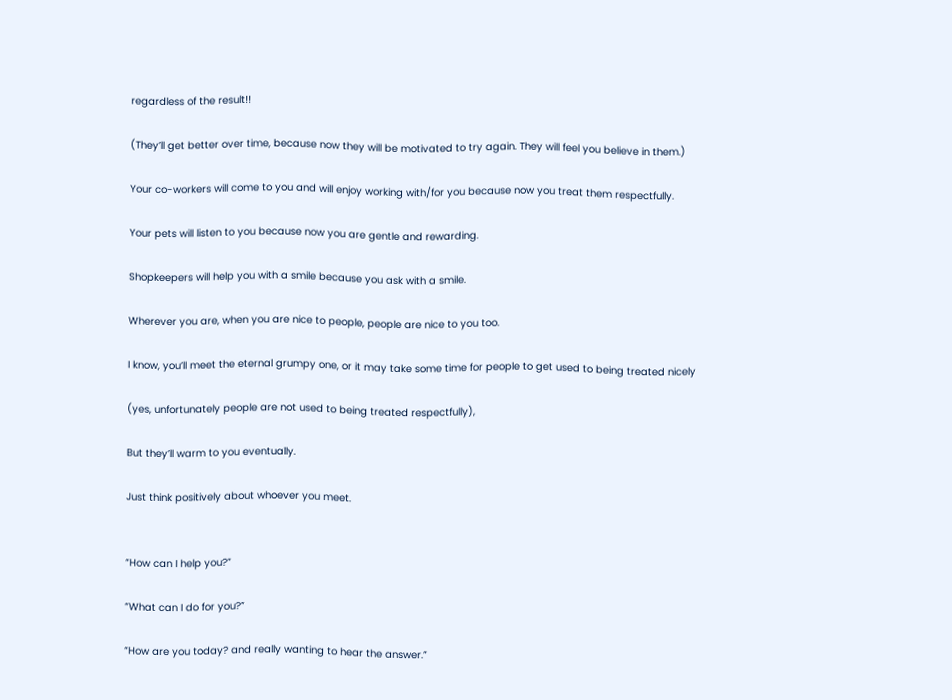regardless of the result!!

(They’ll get better over time, because now they will be motivated to try again. They will feel you believe in them.)

Your co-workers will come to you and will enjoy working with/for you because now you treat them respectfully.

Your pets will listen to you because now you are gentle and rewarding.

Shopkeepers will help you with a smile because you ask with a smile.

Wherever you are, when you are nice to people, people are nice to you too.

I know, you’ll meet the eternal grumpy one, or it may take some time for people to get used to being treated nicely

(yes, unfortunately people are not used to being treated respectfully),

But they’ll warm to you eventually.

Just think positively about whoever you meet.


“How can I help you?”

“What can I do for you?”

“How are you today? and really wanting to hear the answer.”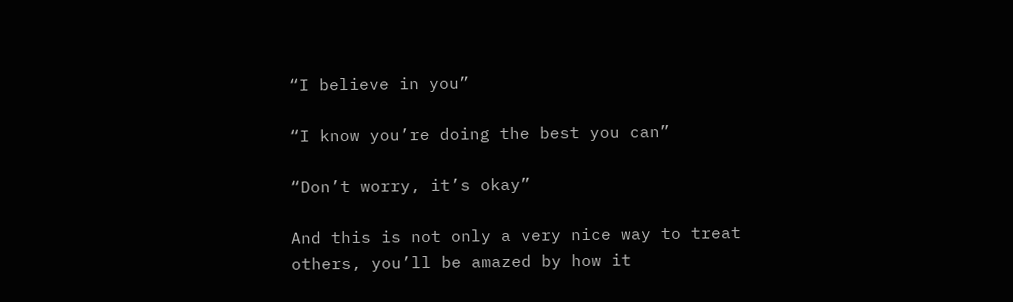“I believe in you”

“I know you’re doing the best you can”

“Don’t worry, it’s okay”

And this is not only a very nice way to treat others, you’ll be amazed by how it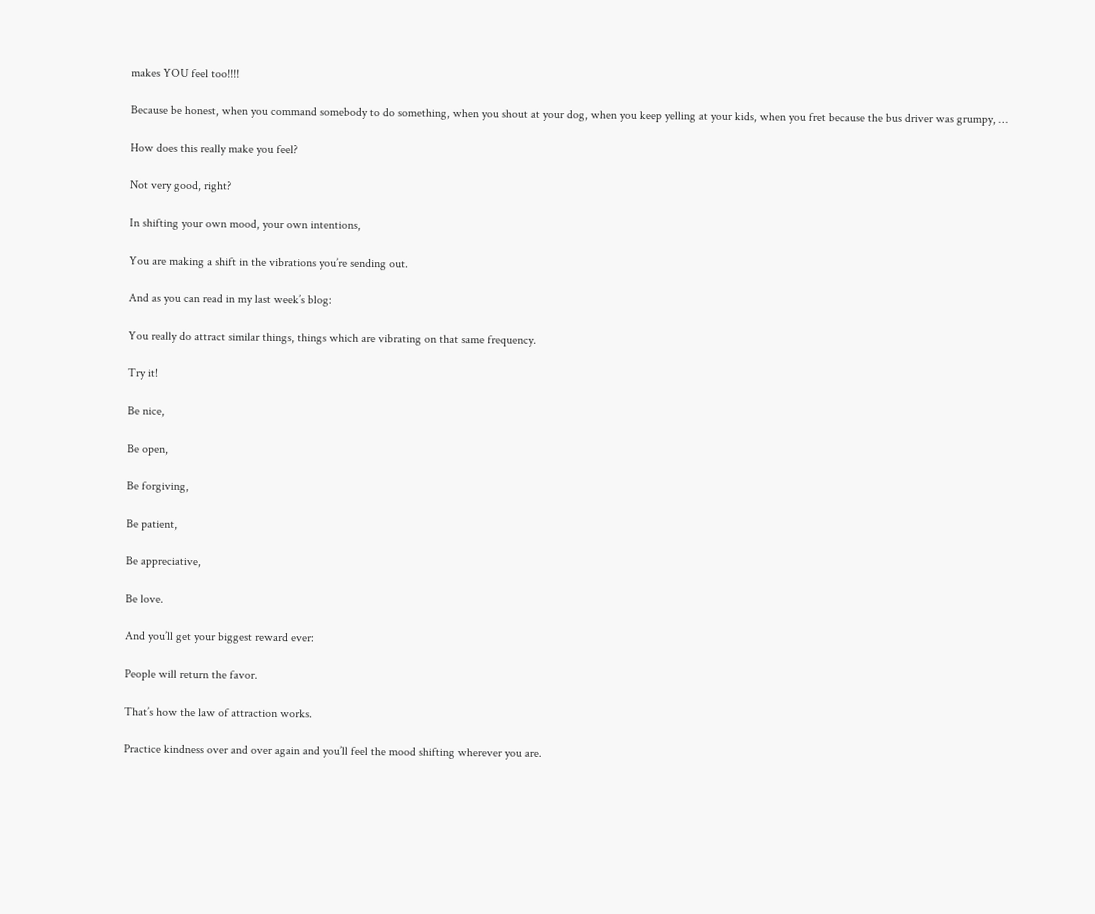makes YOU feel too!!!!

Because be honest, when you command somebody to do something, when you shout at your dog, when you keep yelling at your kids, when you fret because the bus driver was grumpy, …

How does this really make you feel?

Not very good, right?

In shifting your own mood, your own intentions,

You are making a shift in the vibrations you’re sending out.

And as you can read in my last week’s blog:

You really do attract similar things, things which are vibrating on that same frequency.

Try it!

Be nice,

Be open,

Be forgiving,

Be patient,

Be appreciative,

Be love.

And you’ll get your biggest reward ever:

People will return the favor.

That’s how the law of attraction works.

Practice kindness over and over again and you’ll feel the mood shifting wherever you are.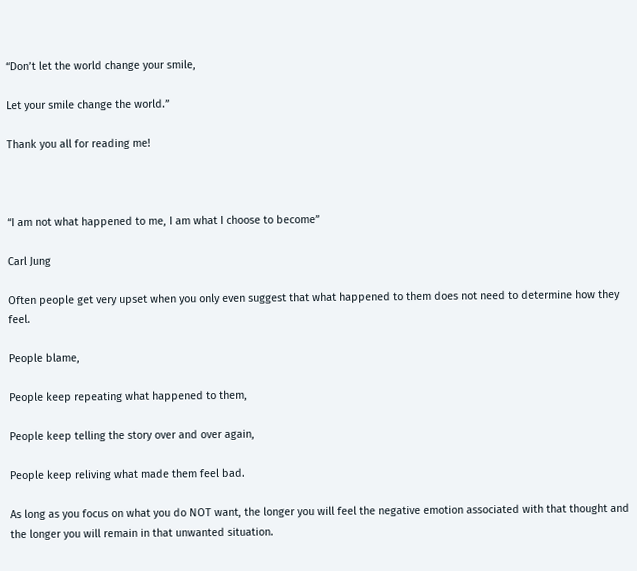“Don’t let the world change your smile,

Let your smile change the world.”

Thank you all for reading me!



“I am not what happened to me, I am what I choose to become”

Carl Jung

Often people get very upset when you only even suggest that what happened to them does not need to determine how they feel.

People blame,

People keep repeating what happened to them,

People keep telling the story over and over again,

People keep reliving what made them feel bad.

As long as you focus on what you do NOT want, the longer you will feel the negative emotion associated with that thought and the longer you will remain in that unwanted situation.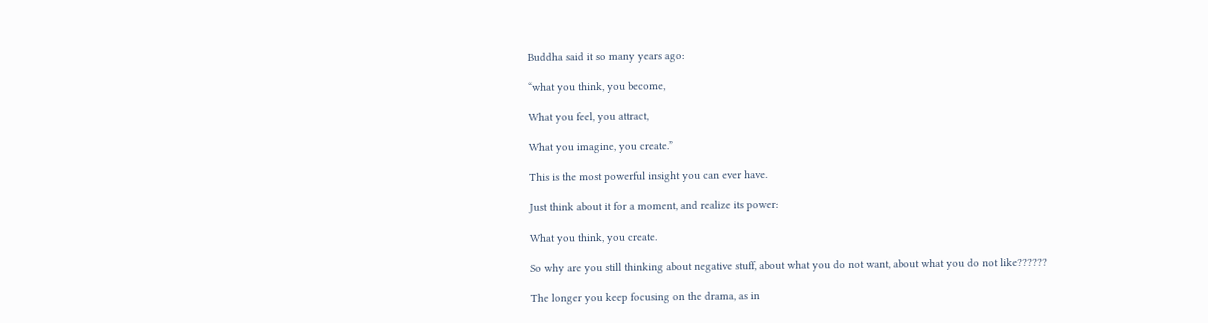Buddha said it so many years ago:

“what you think, you become,

What you feel, you attract,

What you imagine, you create.”

This is the most powerful insight you can ever have.

Just think about it for a moment, and realize its power:

What you think, you create.

So why are you still thinking about negative stuff, about what you do not want, about what you do not like??????

The longer you keep focusing on the drama, as in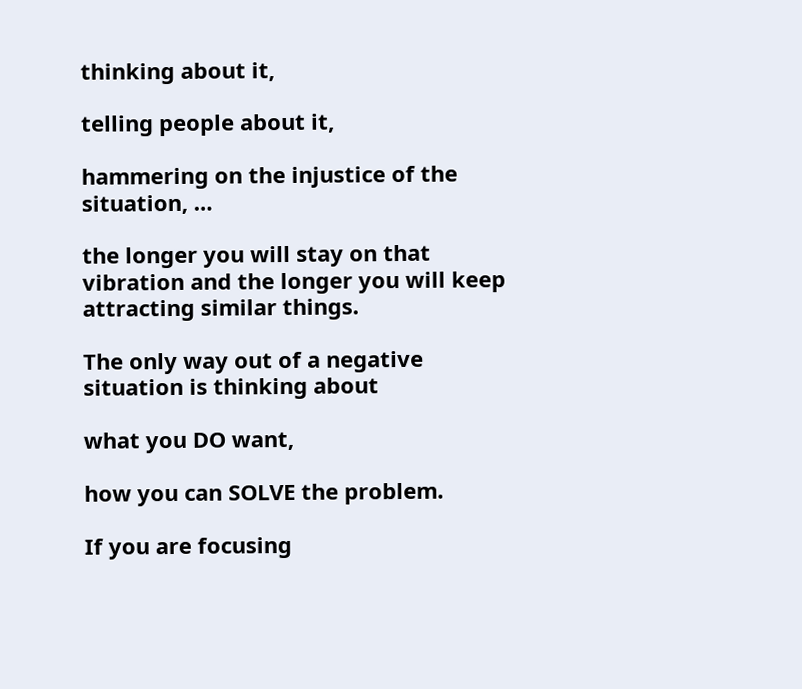thinking about it,

telling people about it,

hammering on the injustice of the situation, …

the longer you will stay on that vibration and the longer you will keep attracting similar things.

The only way out of a negative situation is thinking about

what you DO want,

how you can SOLVE the problem.

If you are focusing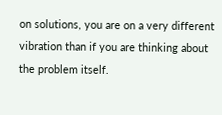on solutions, you are on a very different vibration than if you are thinking about the problem itself.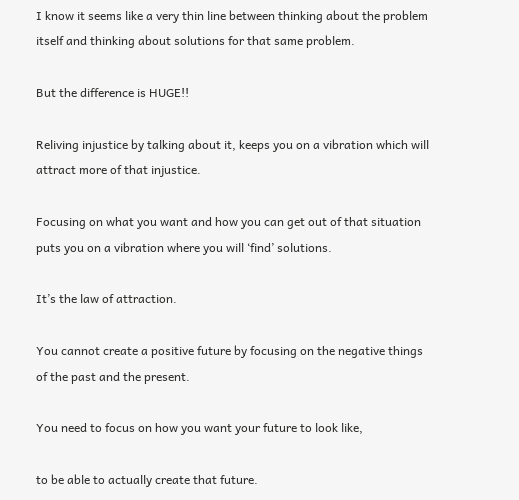I know it seems like a very thin line between thinking about the problem itself and thinking about solutions for that same problem.

But the difference is HUGE!!

Reliving injustice by talking about it, keeps you on a vibration which will attract more of that injustice.

Focusing on what you want and how you can get out of that situation puts you on a vibration where you will ‘find’ solutions.

It’s the law of attraction.

You cannot create a positive future by focusing on the negative things of the past and the present.

You need to focus on how you want your future to look like,

to be able to actually create that future.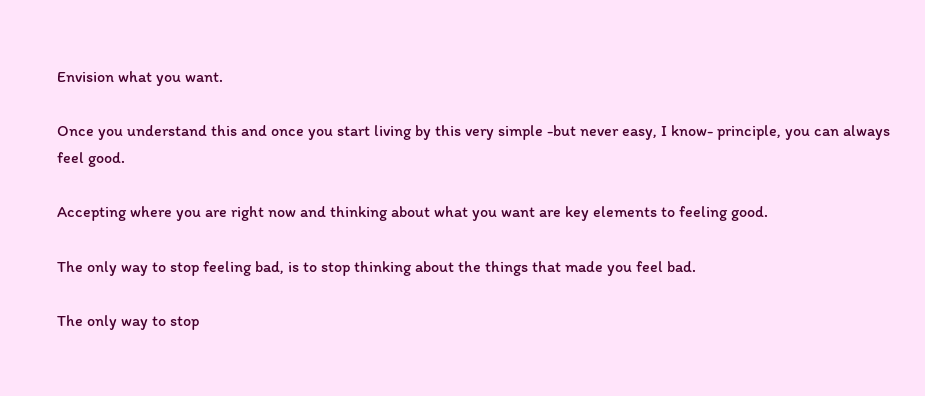Envision what you want.

Once you understand this and once you start living by this very simple -but never easy, I know- principle, you can always feel good.

Accepting where you are right now and thinking about what you want are key elements to feeling good.

The only way to stop feeling bad, is to stop thinking about the things that made you feel bad.

The only way to stop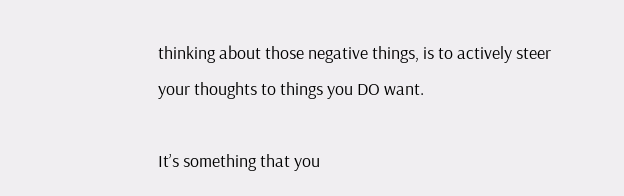thinking about those negative things, is to actively steer your thoughts to things you DO want.

It’s something that you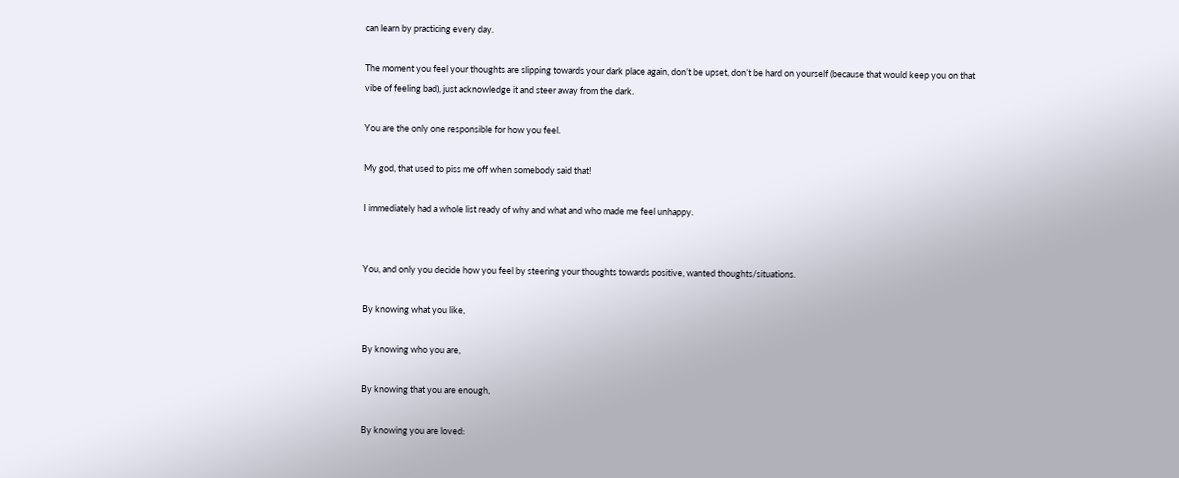can learn by practicing every day.

The moment you feel your thoughts are slipping towards your dark place again, don’t be upset, don’t be hard on yourself (because that would keep you on that vibe of feeling bad), just acknowledge it and steer away from the dark.

You are the only one responsible for how you feel.

My god, that used to piss me off when somebody said that!

I immediately had a whole list ready of why and what and who made me feel unhappy.


You, and only you decide how you feel by steering your thoughts towards positive, wanted thoughts/situations.

By knowing what you like,

By knowing who you are,

By knowing that you are enough,

By knowing you are loved: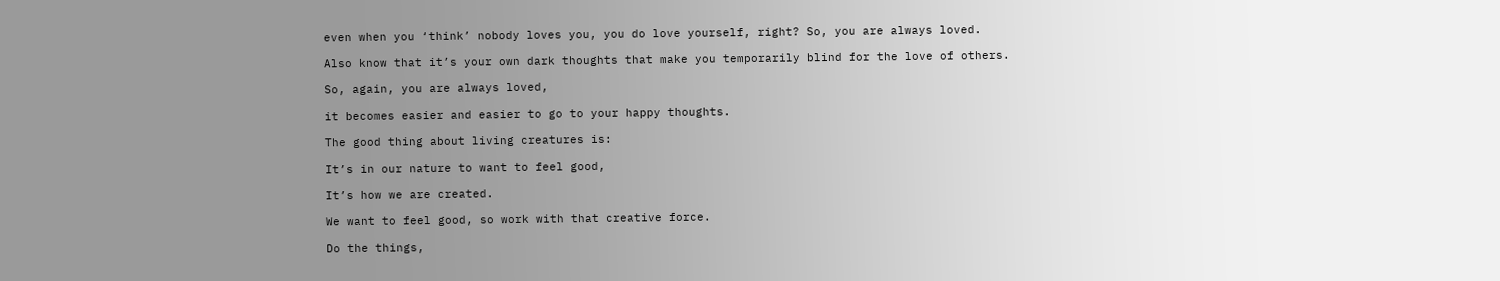even when you ‘think’ nobody loves you, you do love yourself, right? So, you are always loved.

Also know that it’s your own dark thoughts that make you temporarily blind for the love of others.

So, again, you are always loved,

it becomes easier and easier to go to your happy thoughts.

The good thing about living creatures is:

It’s in our nature to want to feel good,

It’s how we are created.

We want to feel good, so work with that creative force.

Do the things,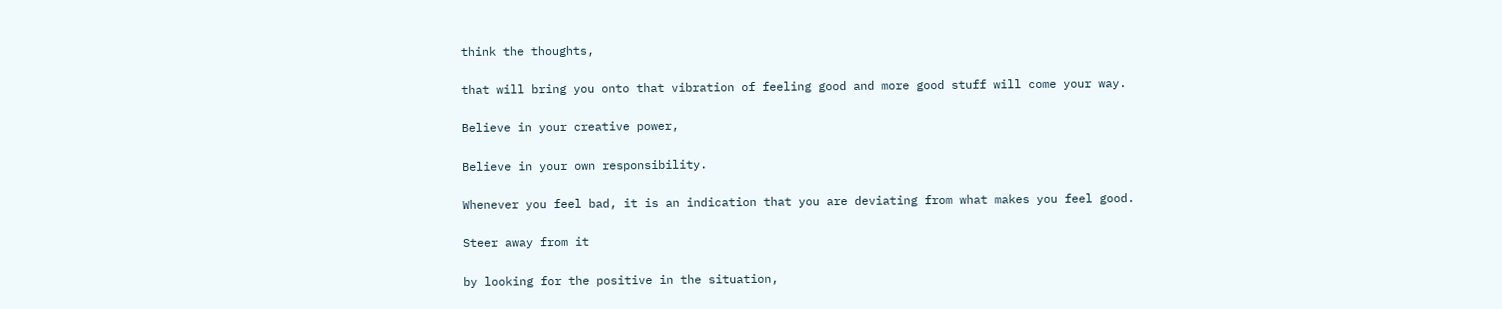think the thoughts,

that will bring you onto that vibration of feeling good and more good stuff will come your way.

Believe in your creative power,

Believe in your own responsibility.

Whenever you feel bad, it is an indication that you are deviating from what makes you feel good.

Steer away from it

by looking for the positive in the situation,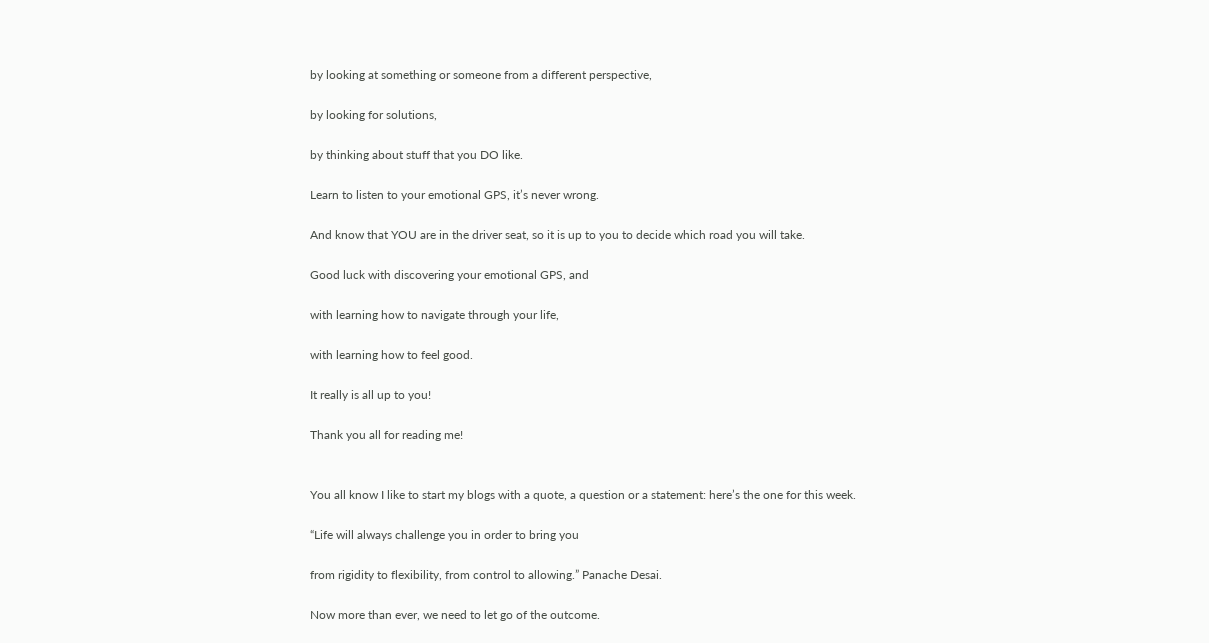by looking at something or someone from a different perspective,

by looking for solutions,

by thinking about stuff that you DO like.

Learn to listen to your emotional GPS, it’s never wrong.

And know that YOU are in the driver seat, so it is up to you to decide which road you will take.

Good luck with discovering your emotional GPS, and

with learning how to navigate through your life,

with learning how to feel good.

It really is all up to you!

Thank you all for reading me!


You all know I like to start my blogs with a quote, a question or a statement: here’s the one for this week.

“Life will always challenge you in order to bring you

from rigidity to flexibility, from control to allowing.” Panache Desai.

Now more than ever, we need to let go of the outcome.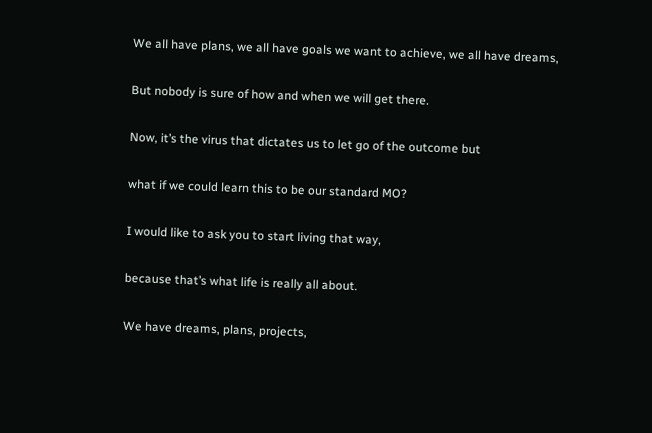We all have plans, we all have goals we want to achieve, we all have dreams,

But nobody is sure of how and when we will get there.

Now, it’s the virus that dictates us to let go of the outcome but

what if we could learn this to be our standard MO?

I would like to ask you to start living that way,

because that’s what life is really all about.

We have dreams, plans, projects,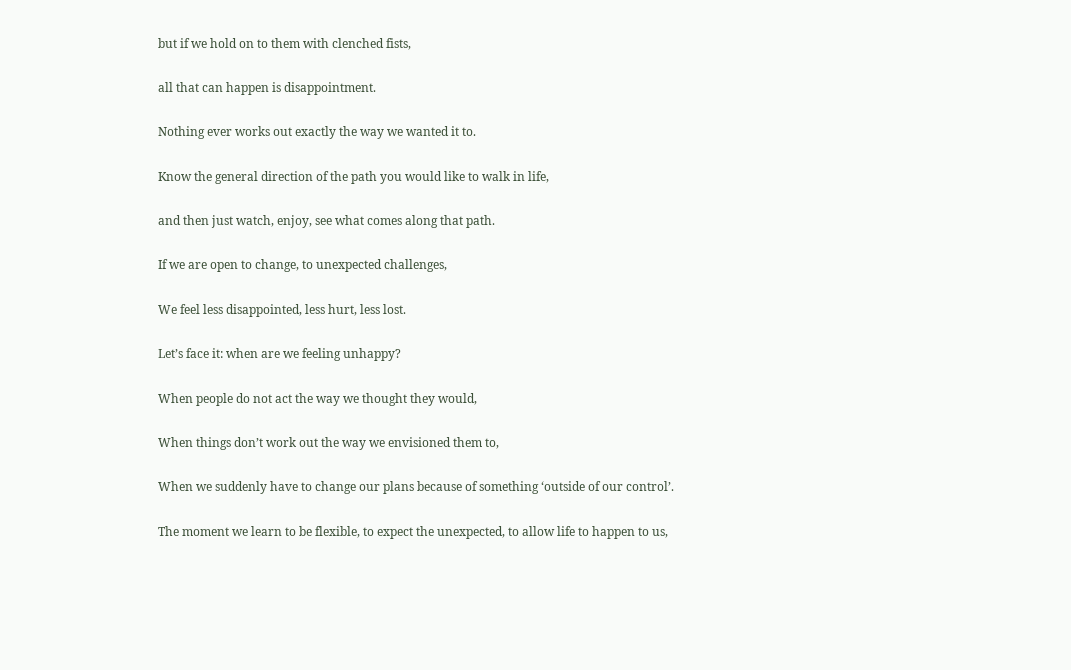but if we hold on to them with clenched fists,

all that can happen is disappointment.

Nothing ever works out exactly the way we wanted it to.

Know the general direction of the path you would like to walk in life,

and then just watch, enjoy, see what comes along that path.

If we are open to change, to unexpected challenges,

We feel less disappointed, less hurt, less lost.

Let’s face it: when are we feeling unhappy?

When people do not act the way we thought they would,

When things don’t work out the way we envisioned them to,

When we suddenly have to change our plans because of something ‘outside of our control’.

The moment we learn to be flexible, to expect the unexpected, to allow life to happen to us,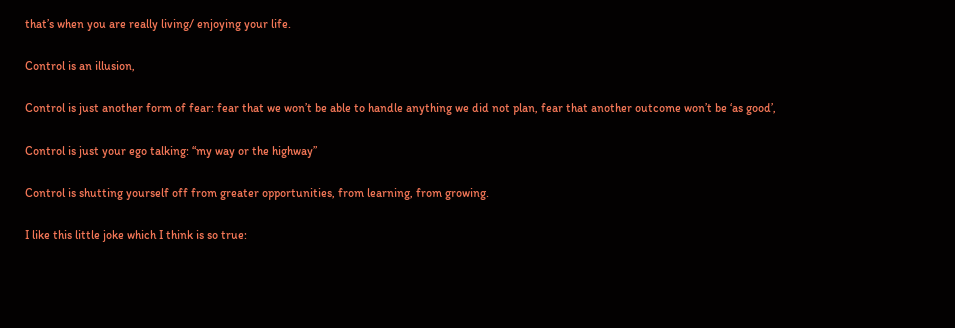that’s when you are really living/ enjoying your life.

Control is an illusion,

Control is just another form of fear: fear that we won’t be able to handle anything we did not plan, fear that another outcome won’t be ‘as good’,

Control is just your ego talking: “my way or the highway”

Control is shutting yourself off from greater opportunities, from learning, from growing.

I like this little joke which I think is so true: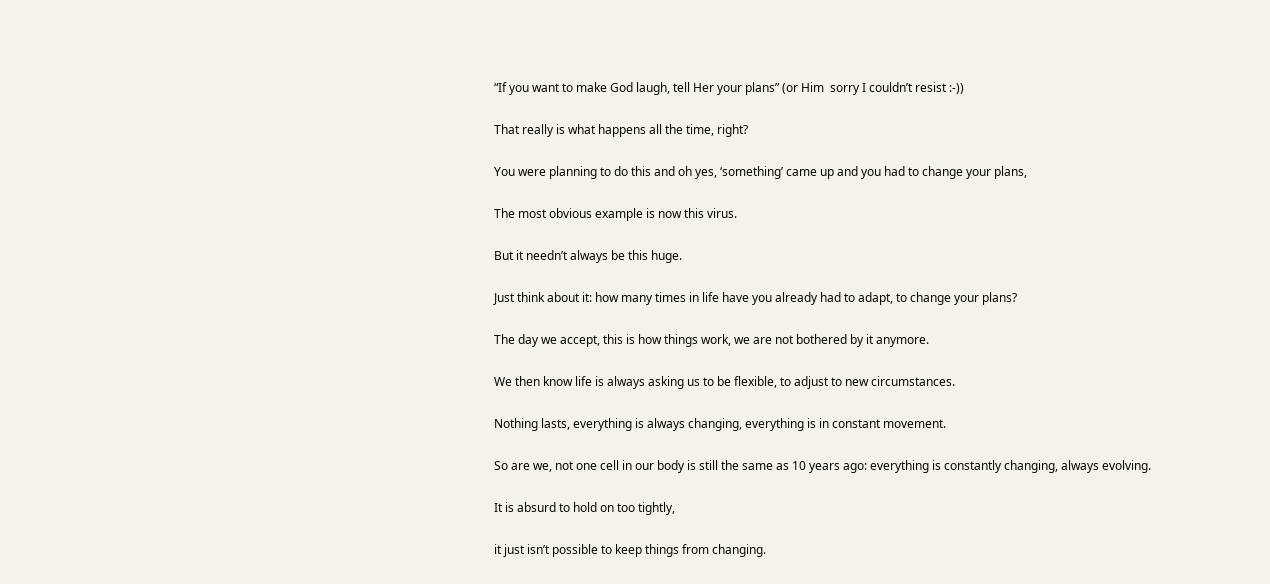“If you want to make God laugh, tell Her your plans” (or Him  sorry I couldn’t resist :-))

That really is what happens all the time, right?

You were planning to do this and oh yes, ‘something’ came up and you had to change your plans,

The most obvious example is now this virus.

But it needn’t always be this huge.

Just think about it: how many times in life have you already had to adapt, to change your plans?

The day we accept, this is how things work, we are not bothered by it anymore.

We then know life is always asking us to be flexible, to adjust to new circumstances.

Nothing lasts, everything is always changing, everything is in constant movement.

So are we, not one cell in our body is still the same as 10 years ago: everything is constantly changing, always evolving.

It is absurd to hold on too tightly,

it just isn’t possible to keep things from changing.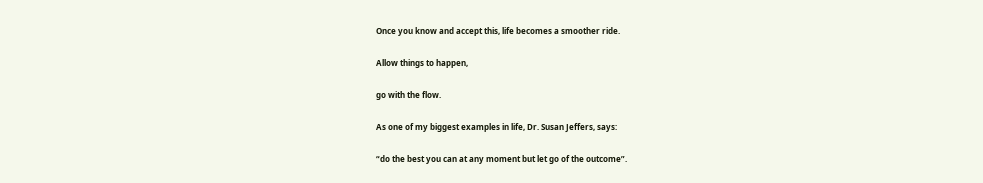Once you know and accept this, life becomes a smoother ride.

Allow things to happen,

go with the flow.

As one of my biggest examples in life, Dr. Susan Jeffers, says:

“do the best you can at any moment but let go of the outcome”.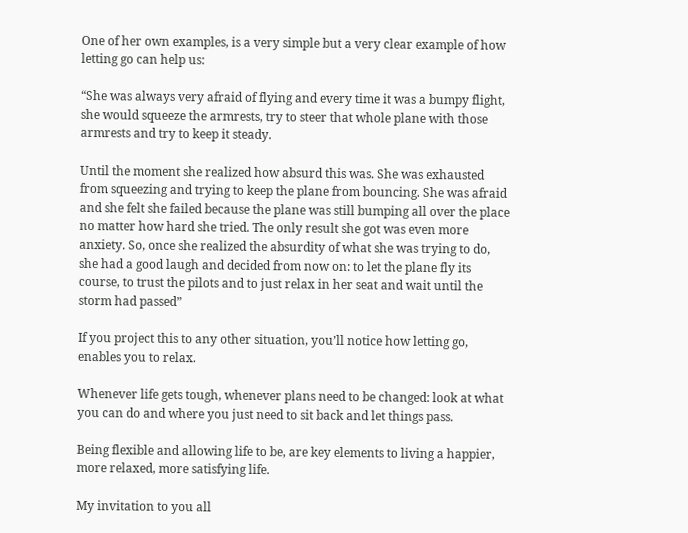One of her own examples, is a very simple but a very clear example of how letting go can help us:

“She was always very afraid of flying and every time it was a bumpy flight, she would squeeze the armrests, try to steer that whole plane with those armrests and try to keep it steady.

Until the moment she realized how absurd this was. She was exhausted from squeezing and trying to keep the plane from bouncing. She was afraid and she felt she failed because the plane was still bumping all over the place no matter how hard she tried. The only result she got was even more anxiety. So, once she realized the absurdity of what she was trying to do, she had a good laugh and decided from now on: to let the plane fly its course, to trust the pilots and to just relax in her seat and wait until the storm had passed”

If you project this to any other situation, you’ll notice how letting go, enables you to relax.

Whenever life gets tough, whenever plans need to be changed: look at what you can do and where you just need to sit back and let things pass.

Being flexible and allowing life to be, are key elements to living a happier, more relaxed, more satisfying life.

My invitation to you all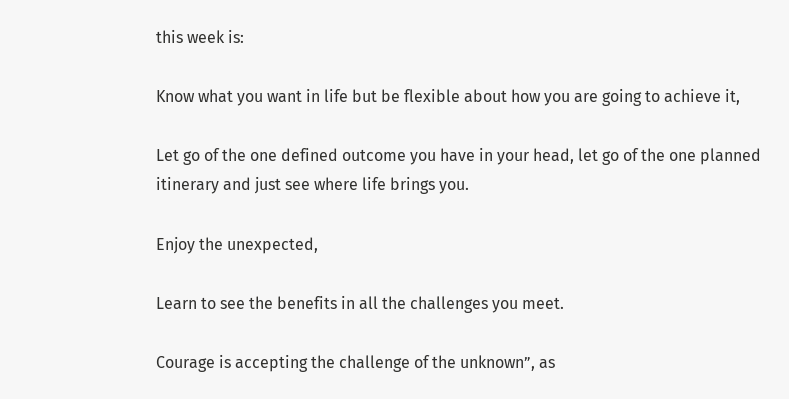this week is:

Know what you want in life but be flexible about how you are going to achieve it,

Let go of the one defined outcome you have in your head, let go of the one planned itinerary and just see where life brings you.

Enjoy the unexpected,

Learn to see the benefits in all the challenges you meet.

Courage is accepting the challenge of the unknown”, as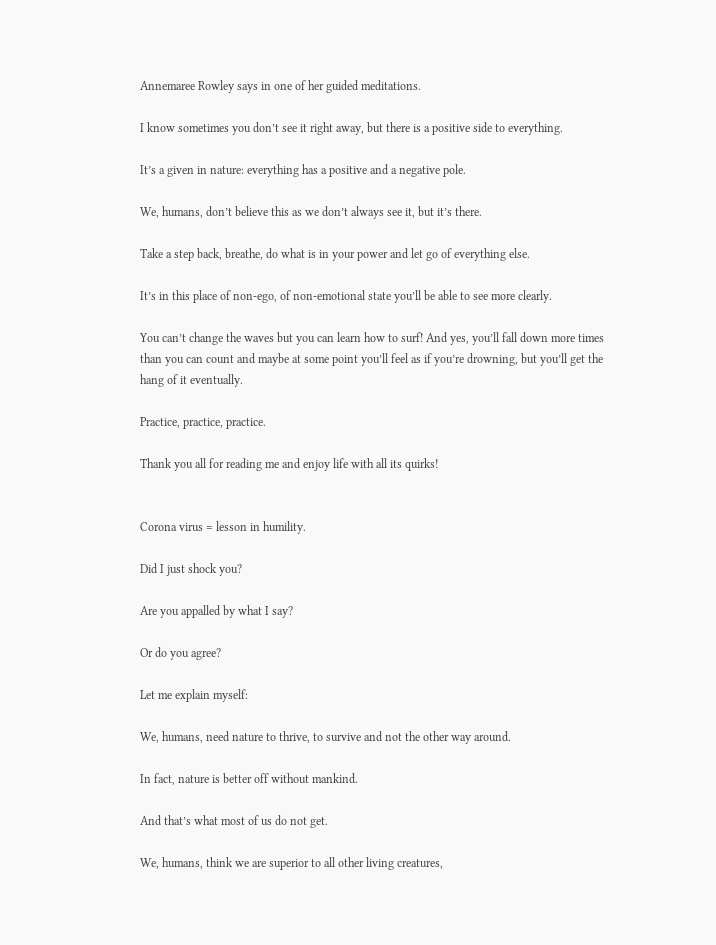Annemaree Rowley says in one of her guided meditations.

I know sometimes you don’t see it right away, but there is a positive side to everything.

It’s a given in nature: everything has a positive and a negative pole.

We, humans, don’t believe this as we don’t always see it, but it’s there.

Take a step back, breathe, do what is in your power and let go of everything else.

It’s in this place of non-ego, of non-emotional state you’ll be able to see more clearly.

You can’t change the waves but you can learn how to surf! And yes, you’ll fall down more times than you can count and maybe at some point you’ll feel as if you’re drowning, but you’ll get the hang of it eventually.

Practice, practice, practice.

Thank you all for reading me and enjoy life with all its quirks!


Corona virus = lesson in humility.

Did I just shock you?

Are you appalled by what I say?

Or do you agree?

Let me explain myself:

We, humans, need nature to thrive, to survive and not the other way around.

In fact, nature is better off without mankind.

And that’s what most of us do not get.

We, humans, think we are superior to all other living creatures,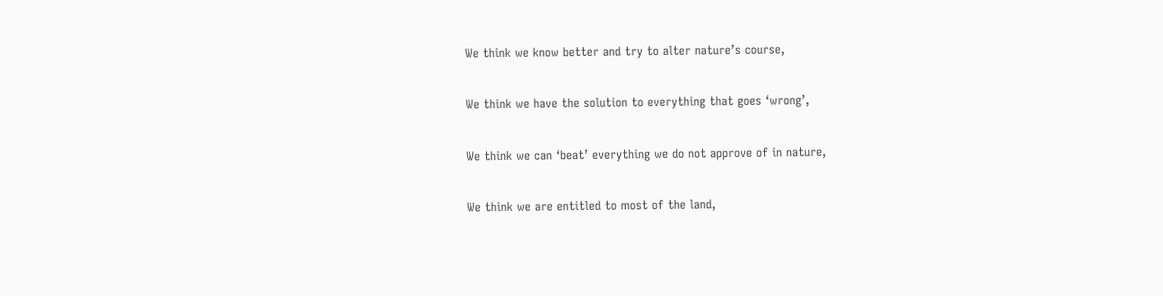We think we know better and try to alter nature’s course,

We think we have the solution to everything that goes ‘wrong’,

We think we can ‘beat’ everything we do not approve of in nature,

We think we are entitled to most of the land,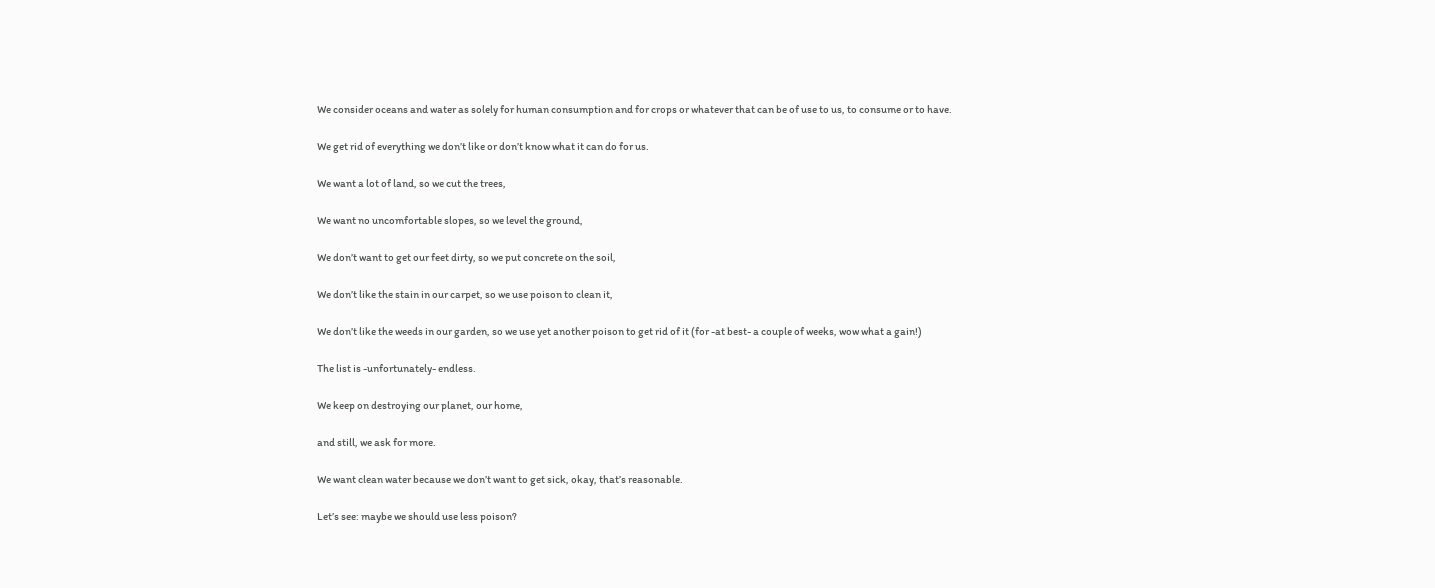We consider oceans and water as solely for human consumption and for crops or whatever that can be of use to us, to consume or to have.

We get rid of everything we don’t like or don’t know what it can do for us.

We want a lot of land, so we cut the trees,

We want no uncomfortable slopes, so we level the ground,

We don’t want to get our feet dirty, so we put concrete on the soil,

We don’t like the stain in our carpet, so we use poison to clean it,

We don’t like the weeds in our garden, so we use yet another poison to get rid of it (for -at best- a couple of weeks, wow what a gain!)

The list is -unfortunately- endless.

We keep on destroying our planet, our home,

and still, we ask for more.

We want clean water because we don’t want to get sick, okay, that’s reasonable.

Let’s see: maybe we should use less poison?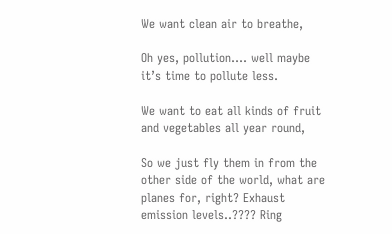We want clean air to breathe,

Oh yes, pollution…. well maybe it’s time to pollute less.

We want to eat all kinds of fruit and vegetables all year round,

So we just fly them in from the other side of the world, what are planes for, right? Exhaust emission levels..???? Ring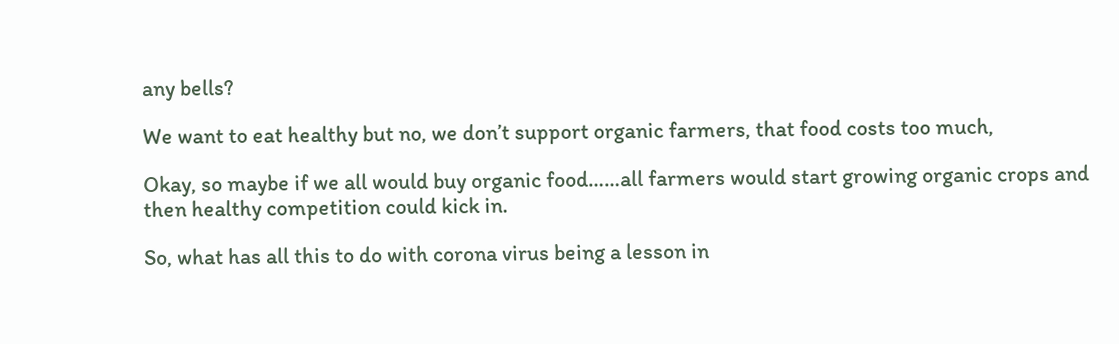any bells?

We want to eat healthy but no, we don’t support organic farmers, that food costs too much,

Okay, so maybe if we all would buy organic food……all farmers would start growing organic crops and then healthy competition could kick in.

So, what has all this to do with corona virus being a lesson in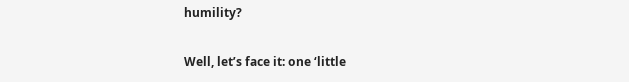humility?

Well, let’s face it: one ‘little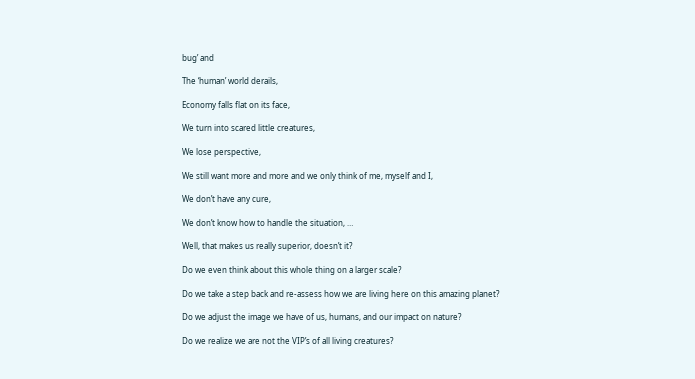bug’ and

The ‘human’ world derails,

Economy falls flat on its face,

We turn into scared little creatures,

We lose perspective,

We still want more and more and we only think of me, myself and I,

We don’t have any cure,

We don’t know how to handle the situation, …

Well, that makes us really superior, doesn’t it?

Do we even think about this whole thing on a larger scale?

Do we take a step back and re-assess how we are living here on this amazing planet?

Do we adjust the image we have of us, humans, and our impact on nature?

Do we realize we are not the VIP’s of all living creatures?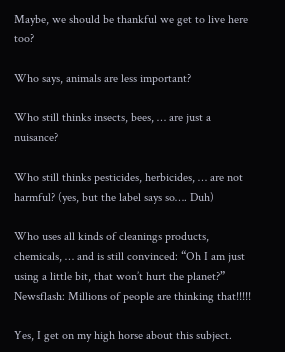Maybe, we should be thankful we get to live here too?

Who says, animals are less important?

Who still thinks insects, bees, … are just a nuisance?

Who still thinks pesticides, herbicides, … are not harmful? (yes, but the label says so…. Duh)

Who uses all kinds of cleanings products, chemicals, … and is still convinced: “Oh I am just using a little bit, that won’t hurt the planet?” Newsflash: Millions of people are thinking that!!!!!

Yes, I get on my high horse about this subject.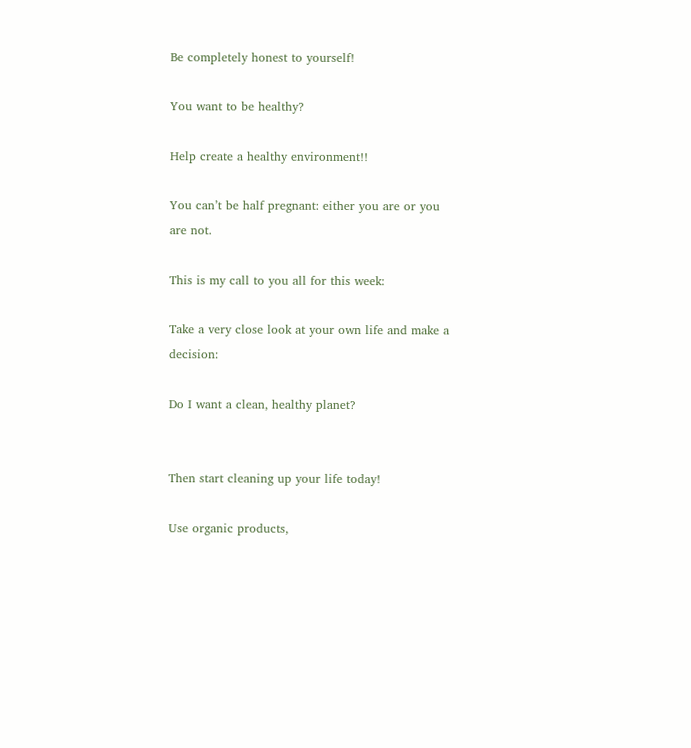Be completely honest to yourself!

You want to be healthy?

Help create a healthy environment!!

You can’t be half pregnant: either you are or you are not.

This is my call to you all for this week:

Take a very close look at your own life and make a decision:

Do I want a clean, healthy planet?


Then start cleaning up your life today!

Use organic products,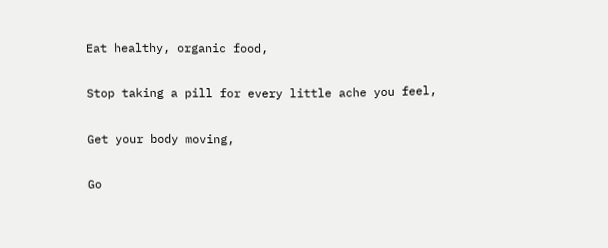Eat healthy, organic food,

Stop taking a pill for every little ache you feel,

Get your body moving,

Go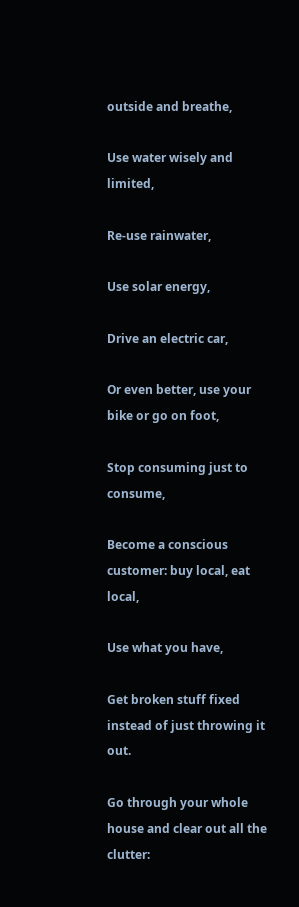outside and breathe,

Use water wisely and limited,

Re-use rainwater,

Use solar energy,

Drive an electric car,

Or even better, use your bike or go on foot,

Stop consuming just to consume,

Become a conscious customer: buy local, eat local,

Use what you have,

Get broken stuff fixed instead of just throwing it out.

Go through your whole house and clear out all the clutter: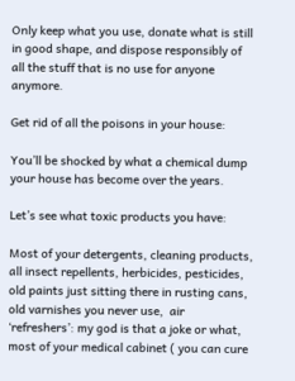Only keep what you use, donate what is still in good shape, and dispose responsibly of all the stuff that is no use for anyone anymore.

Get rid of all the poisons in your house:

You’ll be shocked by what a chemical dump your house has become over the years.

Let’s see what toxic products you have:

Most of your detergents, cleaning products, all insect repellents, herbicides, pesticides, old paints just sitting there in rusting cans, old varnishes you never use,  air ‘refreshers’: my god is that a joke or what, most of your medical cabinet ( you can cure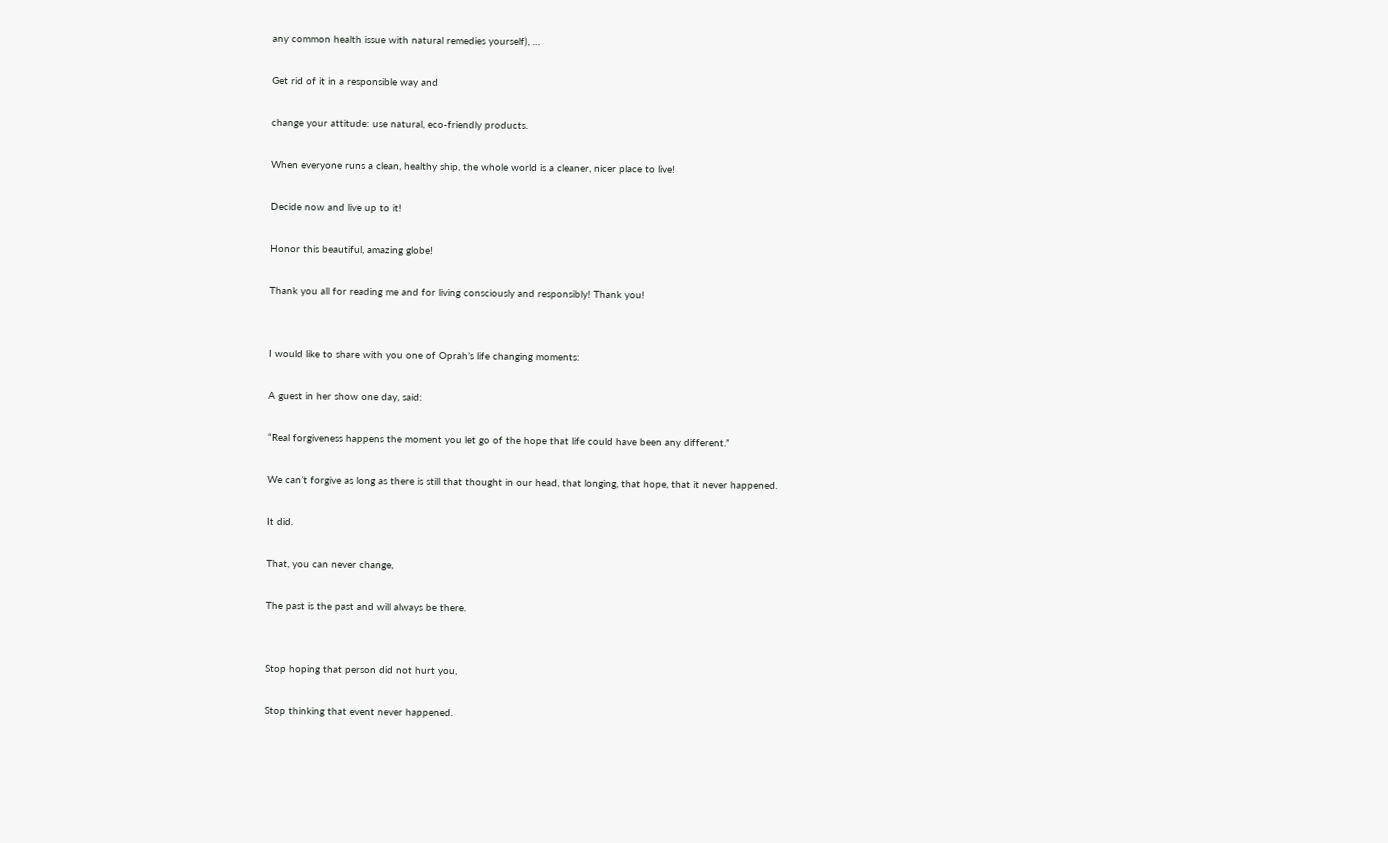any common health issue with natural remedies yourself), …

Get rid of it in a responsible way and

change your attitude: use natural, eco-friendly products.

When everyone runs a clean, healthy ship, the whole world is a cleaner, nicer place to live!

Decide now and live up to it!

Honor this beautiful, amazing globe!

Thank you all for reading me and for living consciously and responsibly! Thank you!


I would like to share with you one of Oprah’s life changing moments:

A guest in her show one day, said:

“Real forgiveness happens the moment you let go of the hope that life could have been any different.”

We can’t forgive as long as there is still that thought in our head, that longing, that hope, that it never happened.

It did.

That, you can never change,

The past is the past and will always be there.


Stop hoping that person did not hurt you,

Stop thinking that event never happened.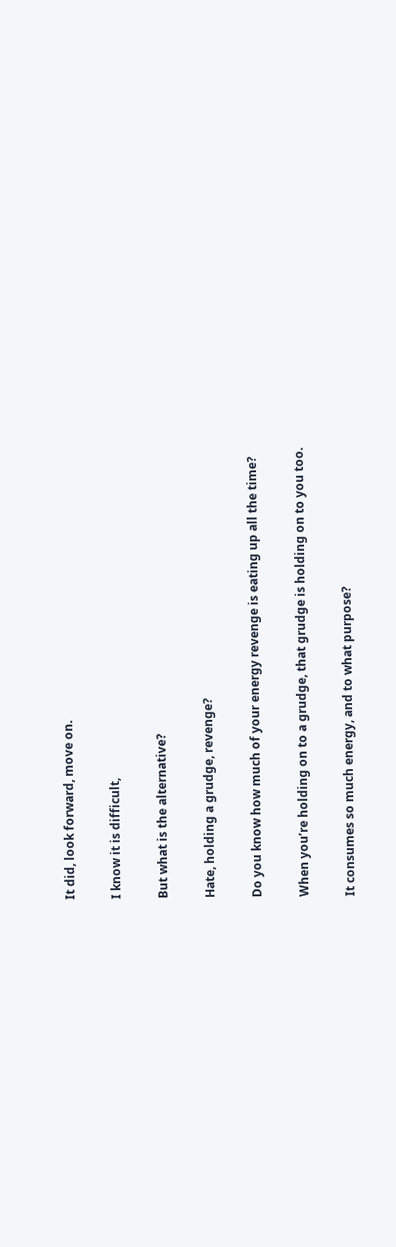It did, look forward, move on.

I know it is difficult,

But what is the alternative?

Hate, holding a grudge, revenge?

Do you know how much of your energy revenge is eating up all the time?

When you’re holding on to a grudge, that grudge is holding on to you too.

It consumes so much energy, and to what purpose?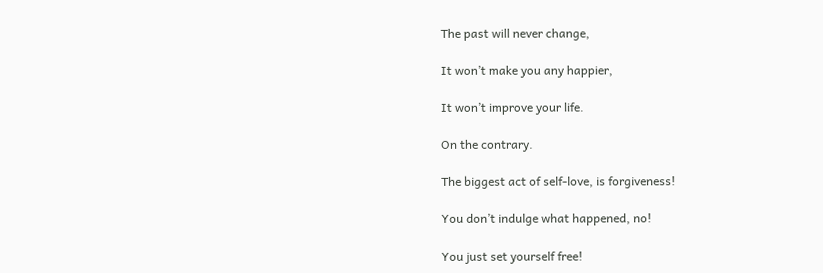The past will never change,

It won’t make you any happier,

It won’t improve your life.

On the contrary.

The biggest act of self-love, is forgiveness!

You don’t indulge what happened, no!

You just set yourself free!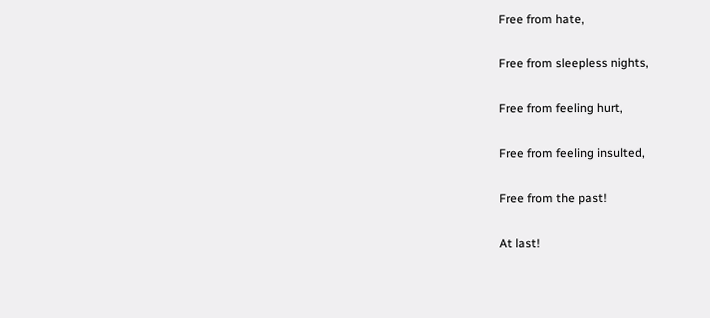Free from hate,

Free from sleepless nights,

Free from feeling hurt,

Free from feeling insulted,

Free from the past!

At last!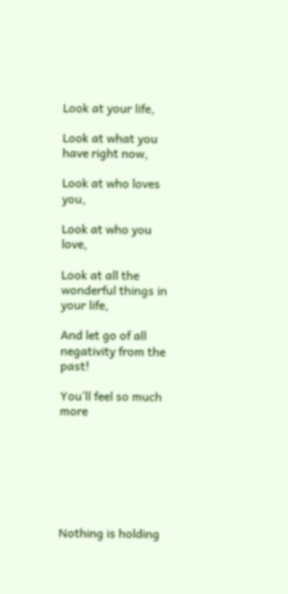Look at your life,

Look at what you have right now,

Look at who loves you,

Look at who you love,

Look at all the wonderful things in your life,

And let go of all negativity from the past!

You’ll feel so much more







Nothing is holding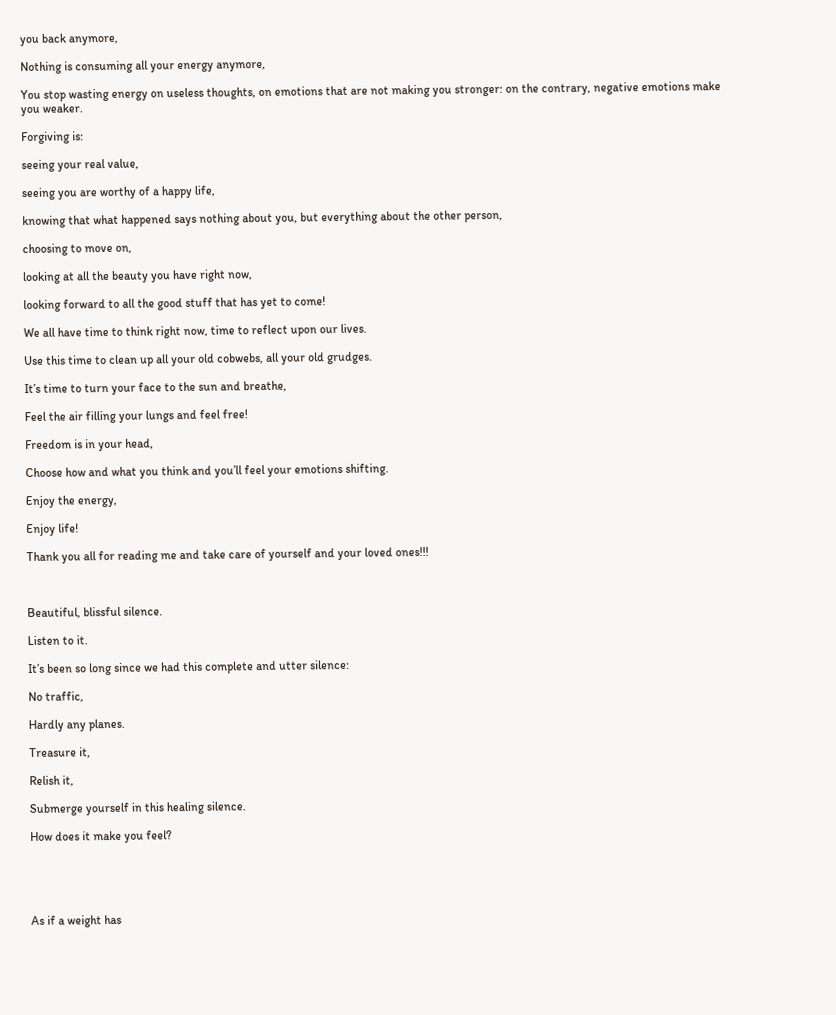you back anymore,

Nothing is consuming all your energy anymore,

You stop wasting energy on useless thoughts, on emotions that are not making you stronger: on the contrary, negative emotions make you weaker.

Forgiving is:

seeing your real value,

seeing you are worthy of a happy life,

knowing that what happened says nothing about you, but everything about the other person,

choosing to move on,

looking at all the beauty you have right now,

looking forward to all the good stuff that has yet to come!

We all have time to think right now, time to reflect upon our lives.

Use this time to clean up all your old cobwebs, all your old grudges.

It’s time to turn your face to the sun and breathe,

Feel the air filling your lungs and feel free!

Freedom is in your head,

Choose how and what you think and you’ll feel your emotions shifting.

Enjoy the energy,

Enjoy life!

Thank you all for reading me and take care of yourself and your loved ones!!!



Beautiful, blissful silence.

Listen to it.

It’s been so long since we had this complete and utter silence:

No traffic,

Hardly any planes.

Treasure it,

Relish it,

Submerge yourself in this healing silence.

How does it make you feel?





As if a weight has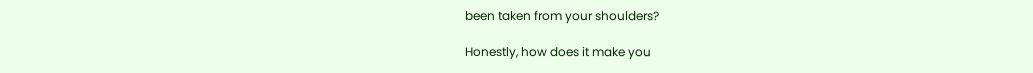been taken from your shoulders?

Honestly, how does it make you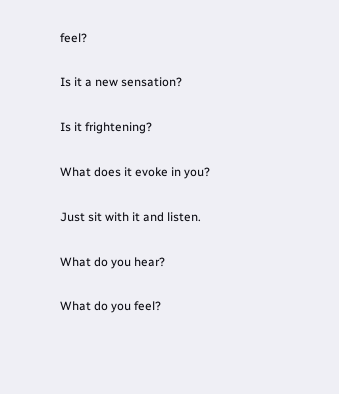feel?

Is it a new sensation?

Is it frightening?

What does it evoke in you?

Just sit with it and listen.

What do you hear?

What do you feel?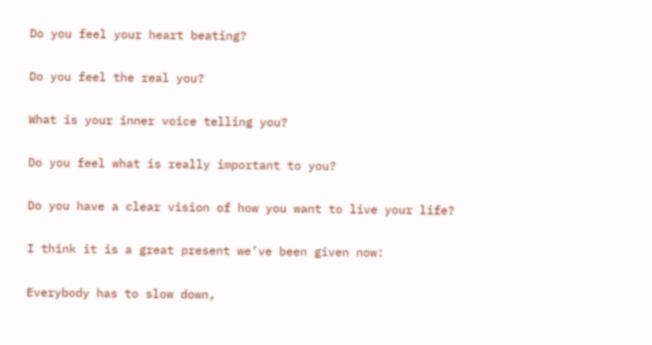Do you feel your heart beating?

Do you feel the real you?

What is your inner voice telling you?

Do you feel what is really important to you?

Do you have a clear vision of how you want to live your life?

I think it is a great present we’ve been given now:

Everybody has to slow down,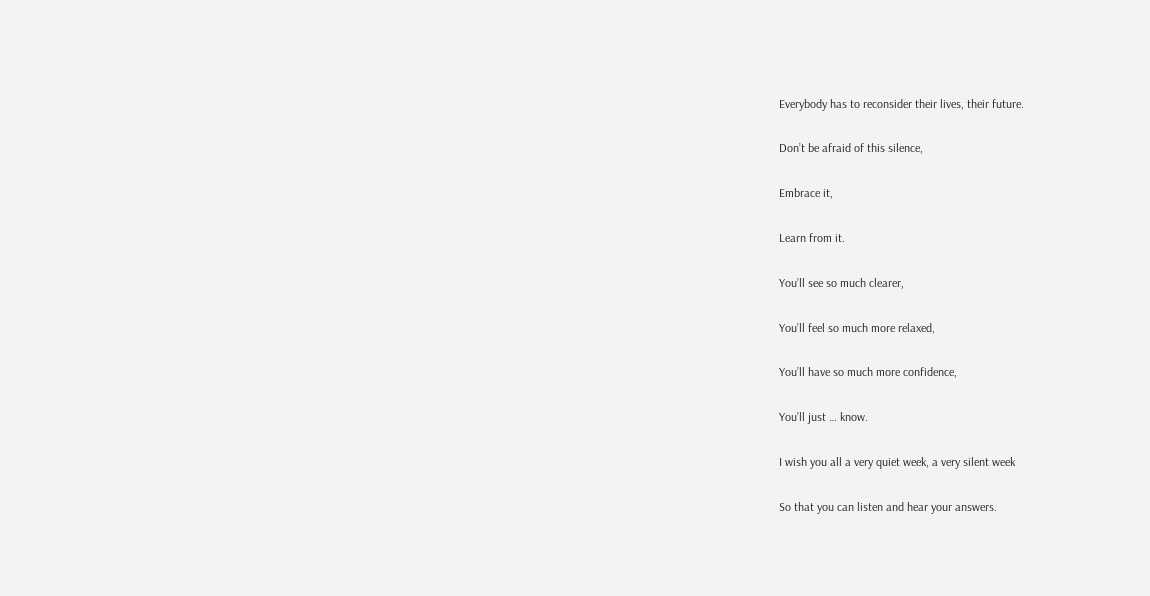Everybody has to reconsider their lives, their future.

Don’t be afraid of this silence,

Embrace it,

Learn from it.

You’ll see so much clearer,

You’ll feel so much more relaxed,

You’ll have so much more confidence,

You’ll just … know.

I wish you all a very quiet week, a very silent week

So that you can listen and hear your answers.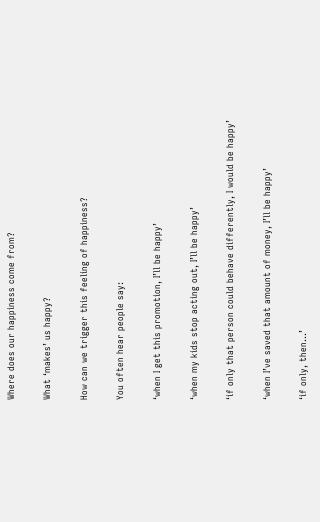Where does our happiness come from?

What ‘makes’ us happy?

How can we trigger this feeling of happiness?

You often hear people say:

‘when I get this promotion, I’ll be happy’

‘when my kids stop acting out, I’ll be happy’

‘if only that person could behave differently, I would be happy’

‘when I’ve saved that amount of money, I’ll be happy’

‘if only, then…’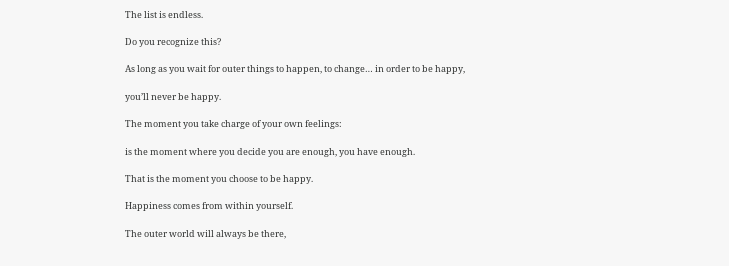The list is endless.

Do you recognize this?

As long as you wait for outer things to happen, to change… in order to be happy,

you’ll never be happy.

The moment you take charge of your own feelings:

is the moment where you decide you are enough, you have enough.

That is the moment you choose to be happy.

Happiness comes from within yourself.

The outer world will always be there,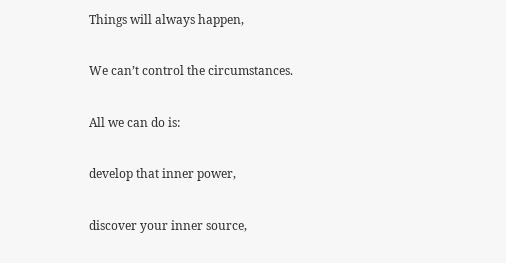Things will always happen,

We can’t control the circumstances.

All we can do is:

develop that inner power,

discover your inner source,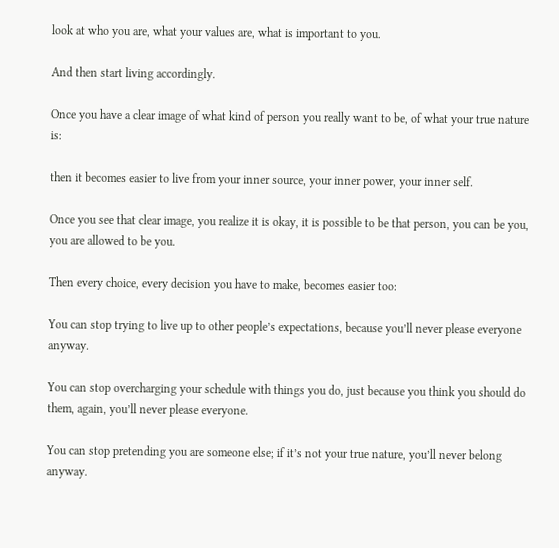look at who you are, what your values are, what is important to you.

And then start living accordingly.

Once you have a clear image of what kind of person you really want to be, of what your true nature is:

then it becomes easier to live from your inner source, your inner power, your inner self.

Once you see that clear image, you realize it is okay, it is possible to be that person, you can be you, you are allowed to be you.

Then every choice, every decision you have to make, becomes easier too:

You can stop trying to live up to other people’s expectations, because you’ll never please everyone anyway.

You can stop overcharging your schedule with things you do, just because you think you should do them, again, you’ll never please everyone.

You can stop pretending you are someone else; if it’s not your true nature, you’ll never belong anyway.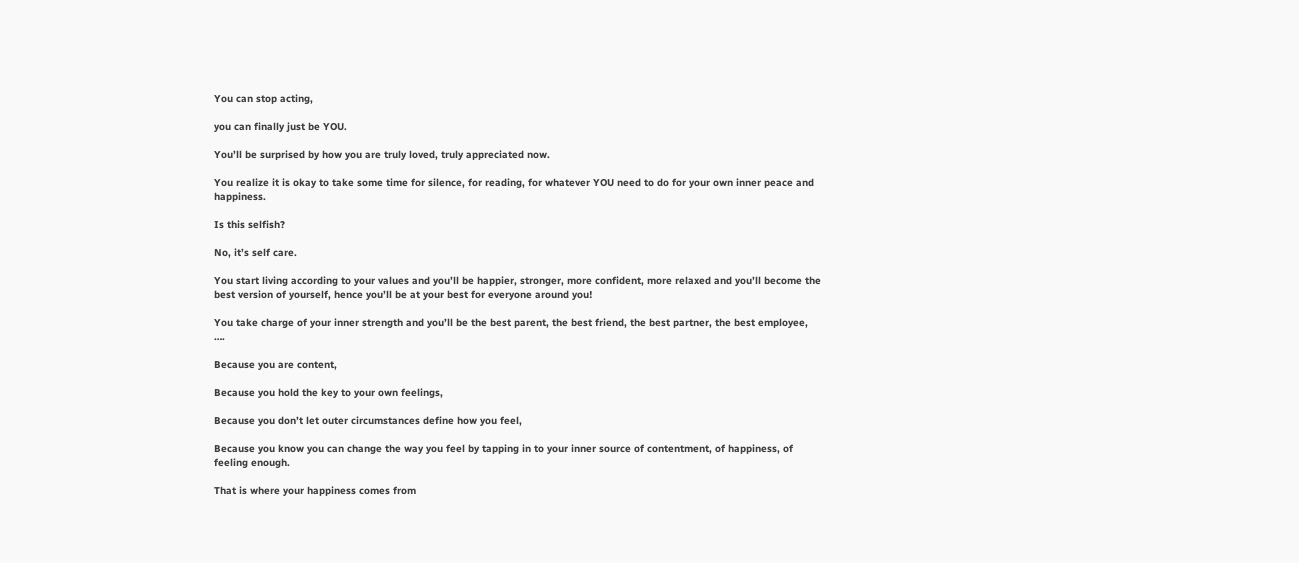You can stop acting,

you can finally just be YOU.

You’ll be surprised by how you are truly loved, truly appreciated now.

You realize it is okay to take some time for silence, for reading, for whatever YOU need to do for your own inner peace and happiness.

Is this selfish?

No, it’s self care.

You start living according to your values and you’ll be happier, stronger, more confident, more relaxed and you’ll become the best version of yourself, hence you’ll be at your best for everyone around you!

You take charge of your inner strength and you’ll be the best parent, the best friend, the best partner, the best employee, ….

Because you are content,

Because you hold the key to your own feelings,

Because you don’t let outer circumstances define how you feel,

Because you know you can change the way you feel by tapping in to your inner source of contentment, of happiness, of feeling enough.

That is where your happiness comes from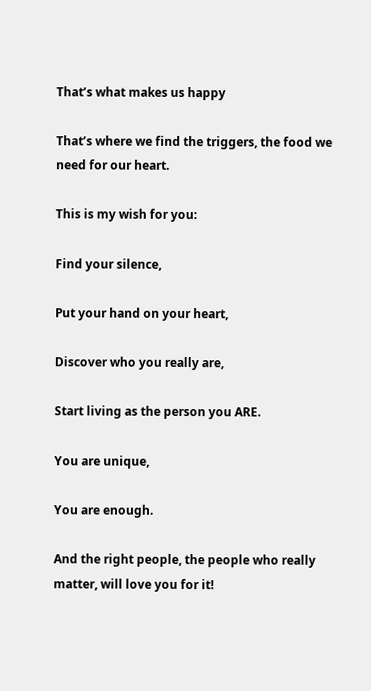That’s what makes us happy

That’s where we find the triggers, the food we need for our heart.

This is my wish for you:

Find your silence,

Put your hand on your heart,

Discover who you really are,

Start living as the person you ARE.

You are unique,

You are enough.

And the right people, the people who really matter, will love you for it!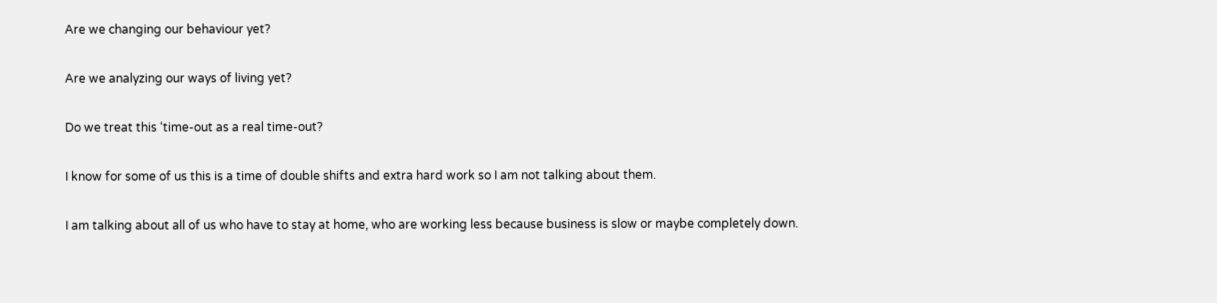Are we changing our behaviour yet?

Are we analyzing our ways of living yet?

Do we treat this ‘time-out as a real time-out?

I know for some of us this is a time of double shifts and extra hard work so I am not talking about them.

I am talking about all of us who have to stay at home, who are working less because business is slow or maybe completely down.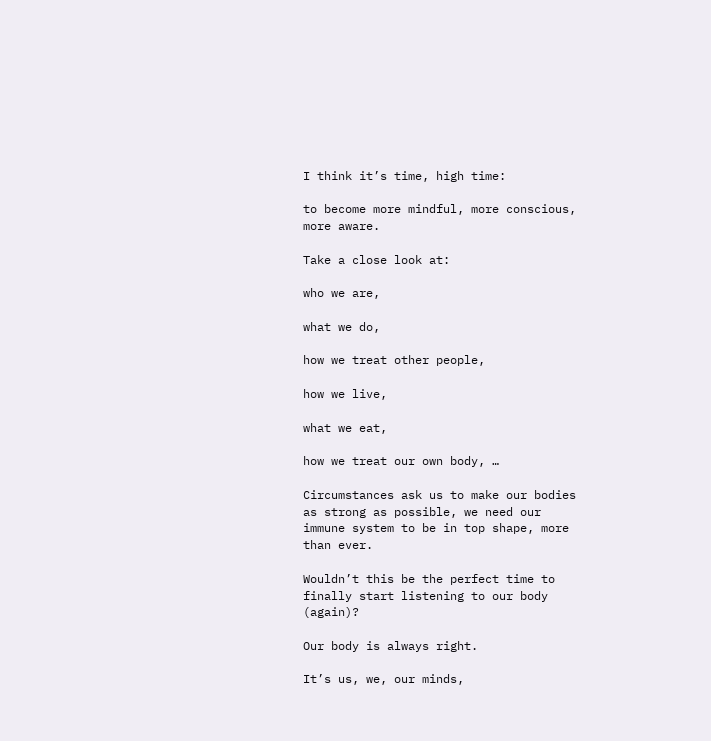I think it’s time, high time:

to become more mindful, more conscious, more aware.

Take a close look at:

who we are,

what we do,

how we treat other people,

how we live,

what we eat,

how we treat our own body, …

Circumstances ask us to make our bodies as strong as possible, we need our immune system to be in top shape, more than ever.

Wouldn’t this be the perfect time to finally start listening to our body (again)?

Our body is always right.

It’s us, we, our minds,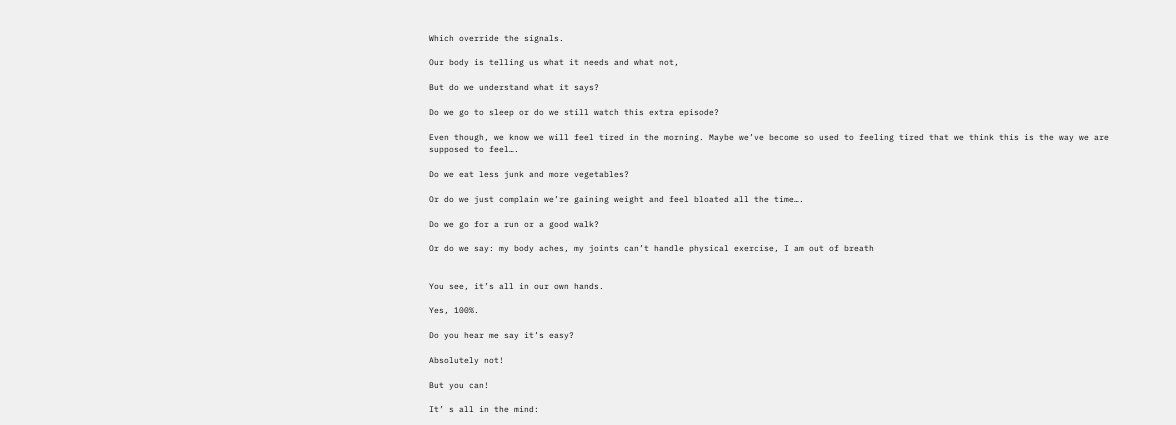Which override the signals.

Our body is telling us what it needs and what not,

But do we understand what it says?

Do we go to sleep or do we still watch this extra episode?

Even though, we know we will feel tired in the morning. Maybe we’ve become so used to feeling tired that we think this is the way we are supposed to feel….

Do we eat less junk and more vegetables?

Or do we just complain we’re gaining weight and feel bloated all the time….

Do we go for a run or a good walk?

Or do we say: my body aches, my joints can’t handle physical exercise, I am out of breath


You see, it’s all in our own hands.

Yes, 100%.

Do you hear me say it’s easy?

Absolutely not!

But you can!

It’ s all in the mind: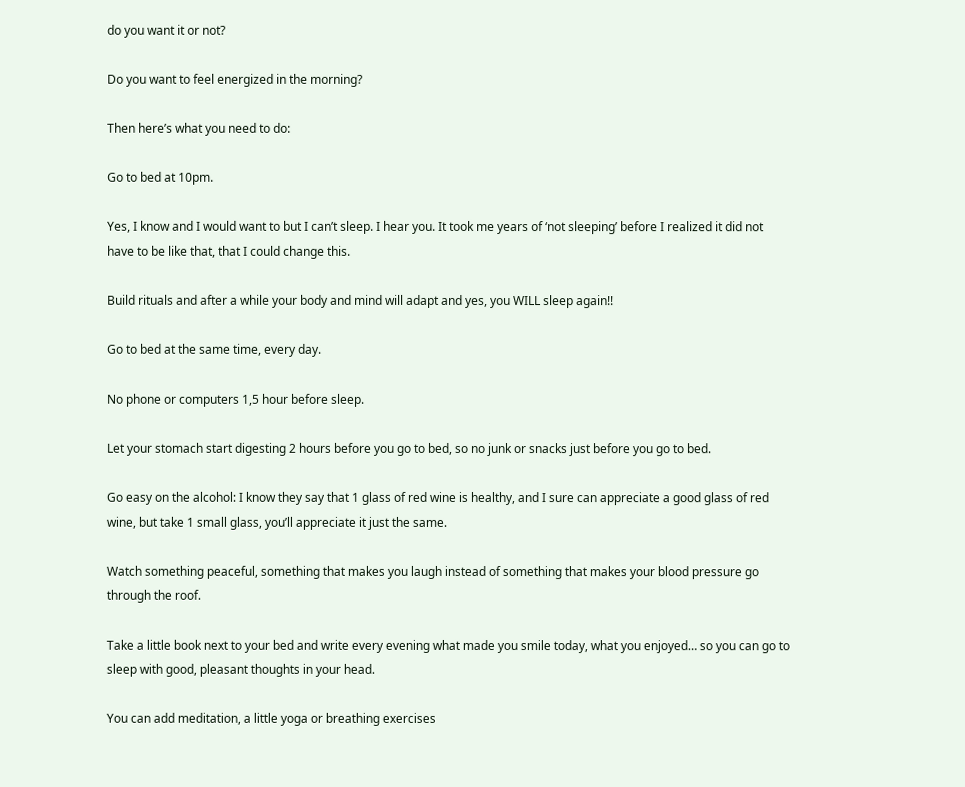do you want it or not?

Do you want to feel energized in the morning?

Then here’s what you need to do:

Go to bed at 10pm.

Yes, I know and I would want to but I can’t sleep. I hear you. It took me years of ‘not sleeping’ before I realized it did not have to be like that, that I could change this.

Build rituals and after a while your body and mind will adapt and yes, you WILL sleep again!!

Go to bed at the same time, every day.

No phone or computers 1,5 hour before sleep.

Let your stomach start digesting 2 hours before you go to bed, so no junk or snacks just before you go to bed.

Go easy on the alcohol: I know they say that 1 glass of red wine is healthy, and I sure can appreciate a good glass of red wine, but take 1 small glass, you’ll appreciate it just the same.

Watch something peaceful, something that makes you laugh instead of something that makes your blood pressure go through the roof.

Take a little book next to your bed and write every evening what made you smile today, what you enjoyed… so you can go to sleep with good, pleasant thoughts in your head.

You can add meditation, a little yoga or breathing exercises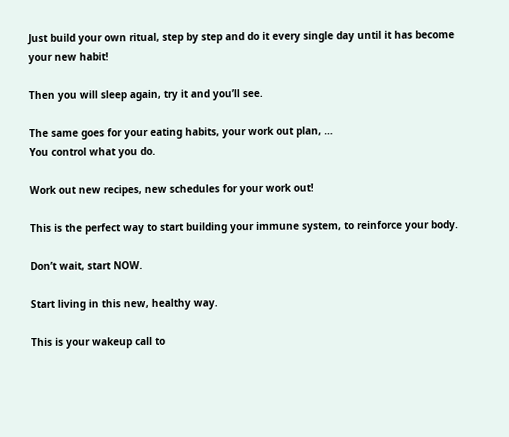Just build your own ritual, step by step and do it every single day until it has become your new habit!

Then you will sleep again, try it and you’ll see.

The same goes for your eating habits, your work out plan, …
You control what you do.

Work out new recipes, new schedules for your work out!

This is the perfect way to start building your immune system, to reinforce your body.

Don’t wait, start NOW.

Start living in this new, healthy way.

This is your wakeup call to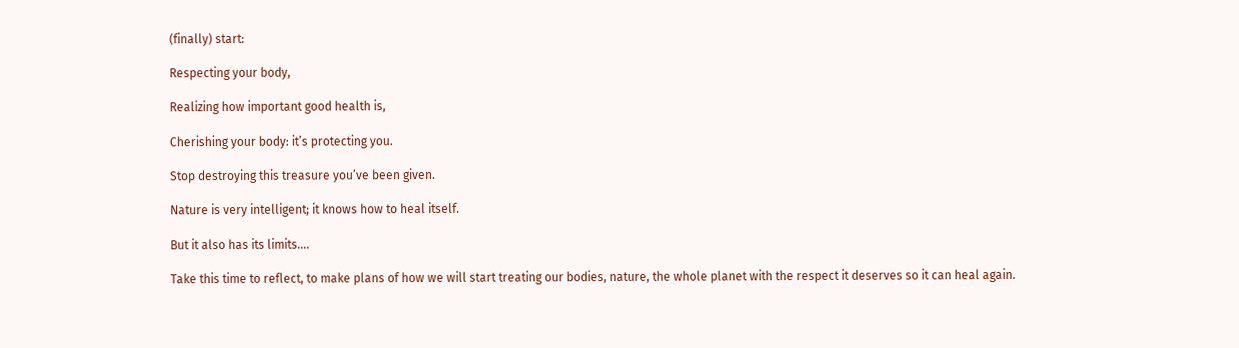(finally) start:

Respecting your body,

Realizing how important good health is,

Cherishing your body: it’s protecting you.

Stop destroying this treasure you’ve been given.

Nature is very intelligent; it knows how to heal itself.

But it also has its limits….

Take this time to reflect, to make plans of how we will start treating our bodies, nature, the whole planet with the respect it deserves so it can heal again.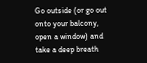Go outside (or go out onto your balcony, open a window) and take a deep breath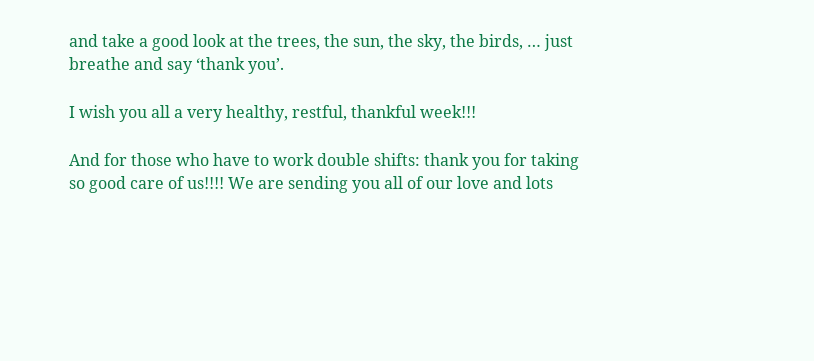and take a good look at the trees, the sun, the sky, the birds, … just breathe and say ‘thank you’.

I wish you all a very healthy, restful, thankful week!!!

And for those who have to work double shifts: thank you for taking so good care of us!!!! We are sending you all of our love and lots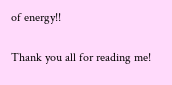of energy!!

Thank you all for reading me!